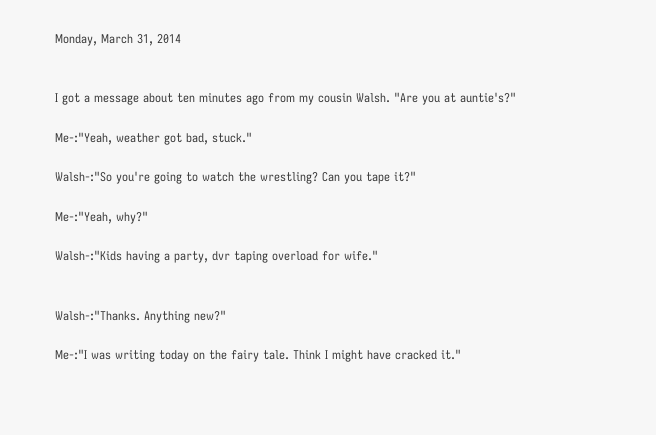Monday, March 31, 2014


I got a message about ten minutes ago from my cousin Walsh. "Are you at auntie's?"

Me-:"Yeah, weather got bad, stuck."

Walsh-:"So you're going to watch the wrestling? Can you tape it?"

Me-:"Yeah, why?"

Walsh-:"Kids having a party, dvr taping overload for wife."


Walsh-:"Thanks. Anything new?"

Me-:"I was writing today on the fairy tale. Think I might have cracked it."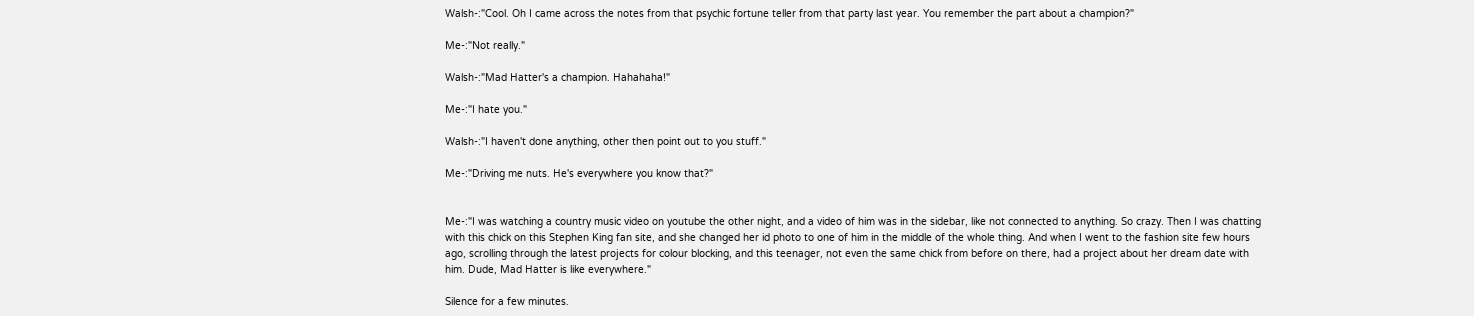Walsh-:"Cool. Oh I came across the notes from that psychic fortune teller from that party last year. You remember the part about a champion?"

Me-:"Not really."

Walsh-:"Mad Hatter's a champion. Hahahaha!"

Me-:"I hate you."

Walsh-:"I haven't done anything, other then point out to you stuff."

Me-:"Driving me nuts. He's everywhere you know that?"


Me-:"I was watching a country music video on youtube the other night, and a video of him was in the sidebar, like not connected to anything. So crazy. Then I was chatting with this chick on this Stephen King fan site, and she changed her id photo to one of him in the middle of the whole thing. And when I went to the fashion site few hours ago, scrolling through the latest projects for colour blocking, and this teenager, not even the same chick from before on there, had a project about her dream date with him. Dude, Mad Hatter is like everywhere."

Silence for a few minutes.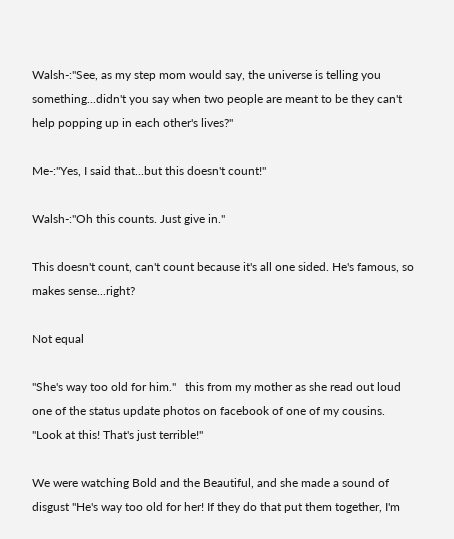Walsh-:"See, as my step mom would say, the universe is telling you something...didn't you say when two people are meant to be they can't help popping up in each other's lives?"

Me-:"Yes, I said that...but this doesn't count!"

Walsh-:"Oh this counts. Just give in."

This doesn't count, can't count because it's all one sided. He's famous, so makes sense...right?

Not equal

"She's way too old for him."   this from my mother as she read out loud one of the status update photos on facebook of one of my cousins. "Look at this! That's just terrible!"

We were watching Bold and the Beautiful, and she made a sound of disgust "He's way too old for her! If they do that put them together, I'm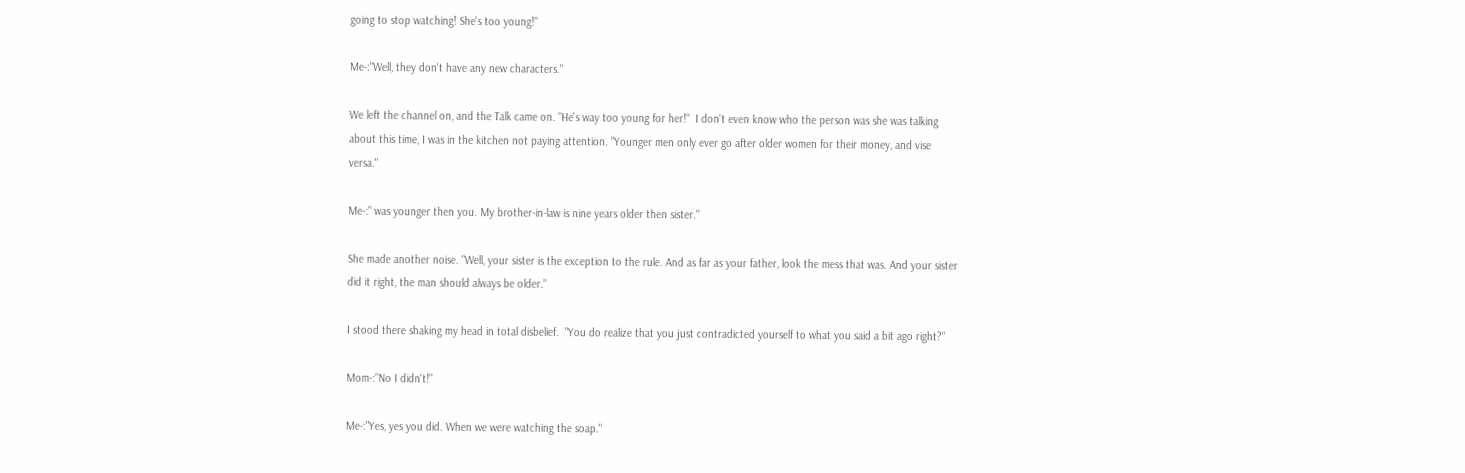going to stop watching! She's too young!"

Me-:"Well, they don't have any new characters."

We left the channel on, and the Talk came on. "He's way too young for her!"  I don't even know who the person was she was talking about this time, I was in the kitchen not paying attention. "Younger men only ever go after older women for their money, and vise versa."

Me-:" was younger then you. My brother-in-law is nine years older then sister."

She made another noise. "Well, your sister is the exception to the rule. And as far as your father, look the mess that was. And your sister did it right, the man should always be older."

I stood there shaking my head in total disbelief.  "You do realize that you just contradicted yourself to what you said a bit ago right?"

Mom-:"No I didn't!"

Me-:"Yes, yes you did. When we were watching the soap."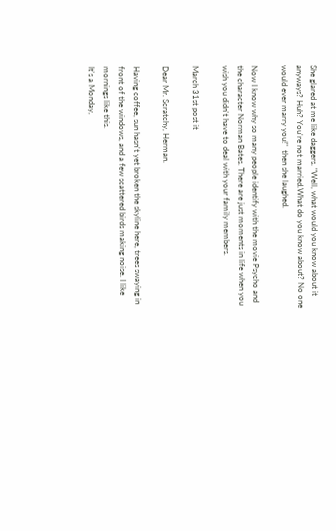She glared at me like daggers. "Well, what would you know about it anyways? Huh? You're not married.What do you know about? No one would ever marry you!"  then she laughed.

Now I know why so many people identify with the movie Psycho and the character Norman Bates. There are just moments in life when you wish you didn't have to deal with your family members.

March 31st post it

Dear Mr. Scratchy, Herman.

Having coffee, sun hasn't yet broken the skyline here, trees swaying in front of the windows, and a few scattered birds making noise. I like mornings like this.
It's a Monday,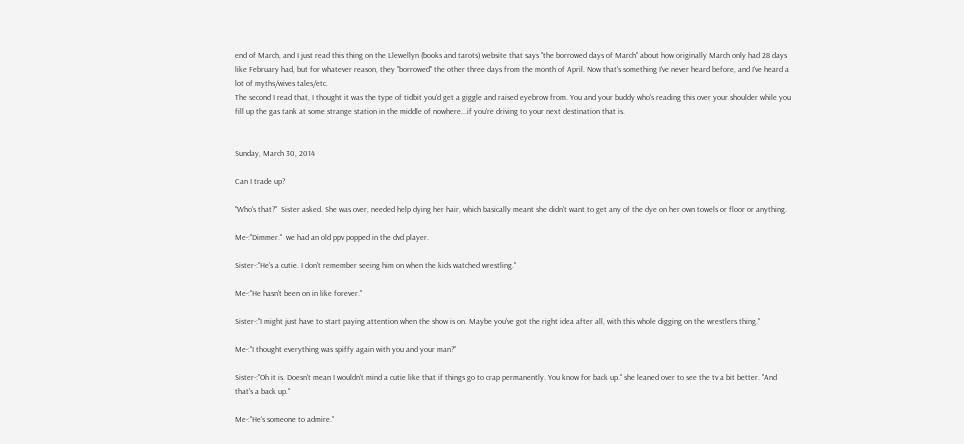end of March, and I just read this thing on the Llewellyn (books and tarots) website that says "the borrowed days of March" about how originally March only had 28 days like February had, but for whatever reason, they "borrowed" the other three days from the month of April. Now that's something I've never heard before, and I've heard a lot of myths/wives tales/etc.
The second I read that, I thought it was the type of tidbit you'd get a giggle and raised eyebrow from. You and your buddy who's reading this over your shoulder while you fill up the gas tank at some strange station in the middle of nowhere...if you're driving to your next destination that is.


Sunday, March 30, 2014

Can I trade up?

"Who's that?"  Sister asked. She was over, needed help dying her hair, which basically meant she didn't want to get any of the dye on her own towels or floor or anything.

Me-:"Dimmer."  we had an old ppv popped in the dvd player.

Sister-:"He's a cutie. I don't remember seeing him on when the kids watched wrestling."

Me-:"He hasn't been on in like forever."

Sister-:"I might just have to start paying attention when the show is on. Maybe you've got the right idea after all, with this whole digging on the wrestlers thing."

Me-:"I thought everything was spiffy again with you and your man?"

Sister-:"Oh it is. Doesn't mean I wouldn't mind a cutie like that if things go to crap permanently. You know for back up." she leaned over to see the tv a bit better. "And that's a back up."

Me-:"He's someone to admire."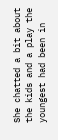She chatted a bit about the kids and a play the youngest had been in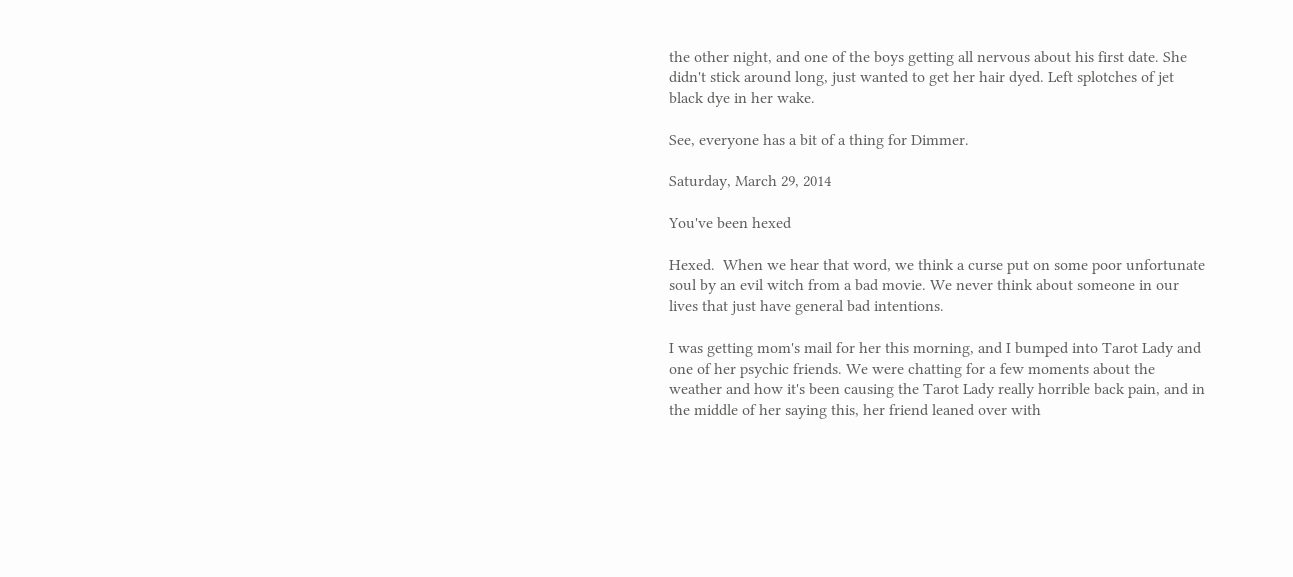the other night, and one of the boys getting all nervous about his first date. She didn't stick around long, just wanted to get her hair dyed. Left splotches of jet black dye in her wake.

See, everyone has a bit of a thing for Dimmer.

Saturday, March 29, 2014

You've been hexed

Hexed.  When we hear that word, we think a curse put on some poor unfortunate soul by an evil witch from a bad movie. We never think about someone in our lives that just have general bad intentions.

I was getting mom's mail for her this morning, and I bumped into Tarot Lady and one of her psychic friends. We were chatting for a few moments about the weather and how it's been causing the Tarot Lady really horrible back pain, and in the middle of her saying this, her friend leaned over with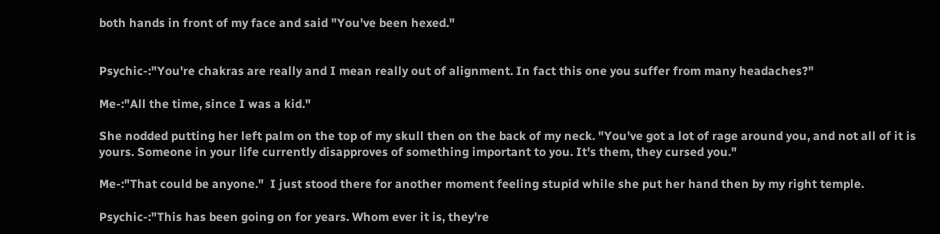both hands in front of my face and said "You've been hexed."


Psychic-:"You're chakras are really and I mean really out of alignment. In fact this one you suffer from many headaches?"

Me-:"All the time, since I was a kid."

She nodded putting her left palm on the top of my skull then on the back of my neck. "You've got a lot of rage around you, and not all of it is yours. Someone in your life currently disapproves of something important to you. It's them, they cursed you."

Me-:"That could be anyone."  I just stood there for another moment feeling stupid while she put her hand then by my right temple.

Psychic-:"This has been going on for years. Whom ever it is, they're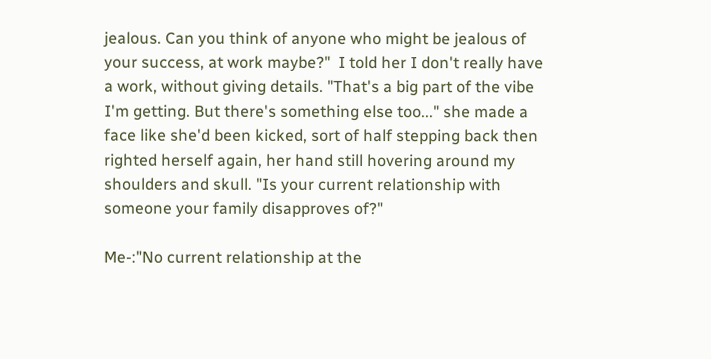jealous. Can you think of anyone who might be jealous of your success, at work maybe?"  I told her I don't really have a work, without giving details. "That's a big part of the vibe I'm getting. But there's something else too..." she made a face like she'd been kicked, sort of half stepping back then righted herself again, her hand still hovering around my shoulders and skull. "Is your current relationship with someone your family disapproves of?"

Me-:"No current relationship at the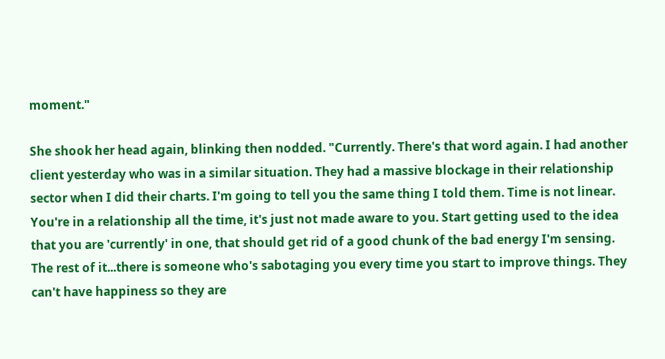moment."

She shook her head again, blinking then nodded. "Currently. There's that word again. I had another client yesterday who was in a similar situation. They had a massive blockage in their relationship sector when I did their charts. I'm going to tell you the same thing I told them. Time is not linear. You're in a relationship all the time, it's just not made aware to you. Start getting used to the idea that you are 'currently' in one, that should get rid of a good chunk of the bad energy I'm sensing. The rest of it...there is someone who's sabotaging you every time you start to improve things. They can't have happiness so they are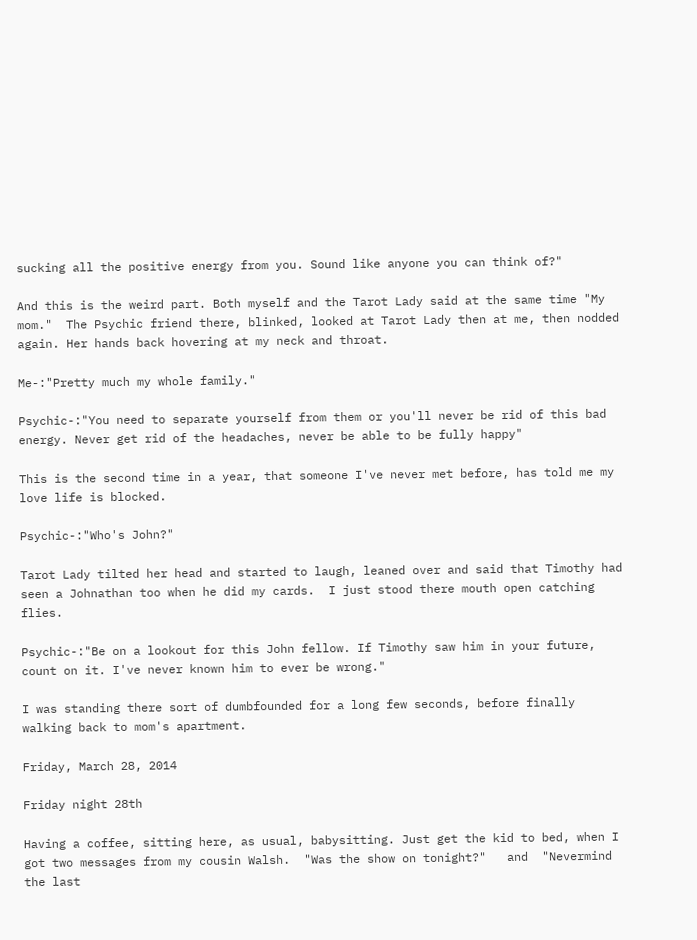sucking all the positive energy from you. Sound like anyone you can think of?"

And this is the weird part. Both myself and the Tarot Lady said at the same time "My mom."  The Psychic friend there, blinked, looked at Tarot Lady then at me, then nodded again. Her hands back hovering at my neck and throat.

Me-:"Pretty much my whole family."

Psychic-:"You need to separate yourself from them or you'll never be rid of this bad energy. Never get rid of the headaches, never be able to be fully happy"

This is the second time in a year, that someone I've never met before, has told me my love life is blocked.

Psychic-:"Who's John?"

Tarot Lady tilted her head and started to laugh, leaned over and said that Timothy had seen a Johnathan too when he did my cards.  I just stood there mouth open catching flies.

Psychic-:"Be on a lookout for this John fellow. If Timothy saw him in your future, count on it. I've never known him to ever be wrong."

I was standing there sort of dumbfounded for a long few seconds, before finally walking back to mom's apartment.

Friday, March 28, 2014

Friday night 28th

Having a coffee, sitting here, as usual, babysitting. Just get the kid to bed, when I got two messages from my cousin Walsh.  "Was the show on tonight?"   and  "Nevermind the last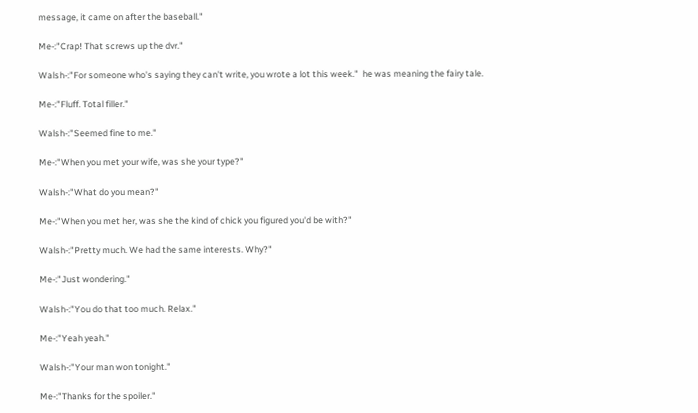message, it came on after the baseball."

Me-:"Crap! That screws up the dvr."

Walsh-:"For someone who's saying they can't write, you wrote a lot this week."  he was meaning the fairy tale.

Me-:"Fluff. Total filler."

Walsh-:"Seemed fine to me."

Me-:"When you met your wife, was she your type?"

Walsh-:"What do you mean?"

Me-:"When you met her, was she the kind of chick you figured you'd be with?"

Walsh-:"Pretty much. We had the same interests. Why?"

Me-:"Just wondering."

Walsh-:"You do that too much. Relax."

Me-:"Yeah yeah."

Walsh-:"Your man won tonight."

Me-:"Thanks for the spoiler."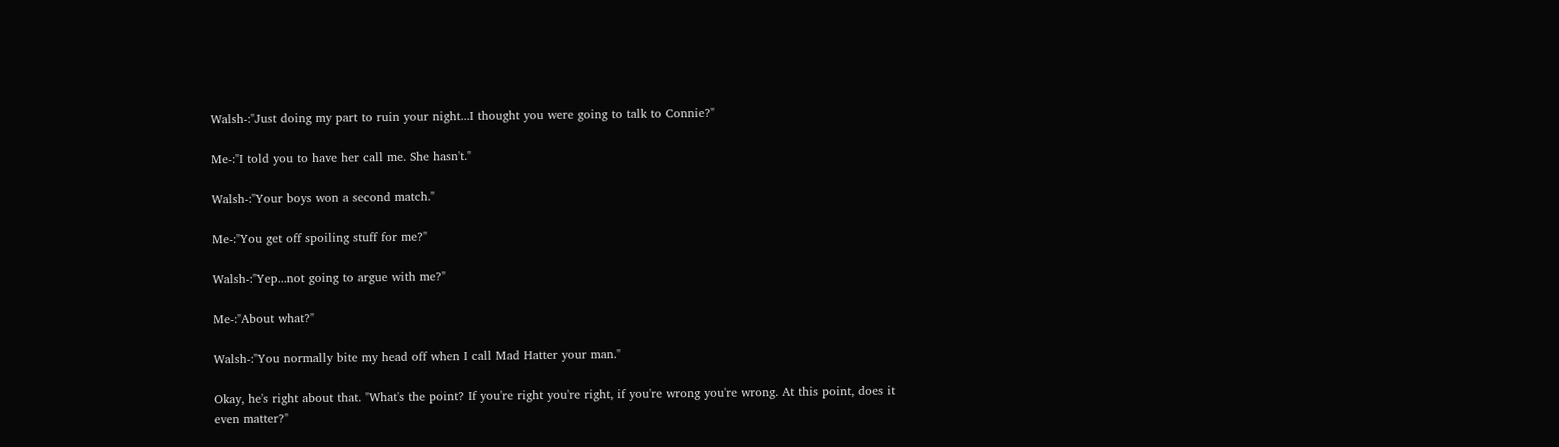Walsh-:"Just doing my part to ruin your night...I thought you were going to talk to Connie?"

Me-:"I told you to have her call me. She hasn't."

Walsh-:"Your boys won a second match."

Me-:"You get off spoiling stuff for me?"

Walsh-:"Yep...not going to argue with me?"

Me-:"About what?"

Walsh-:"You normally bite my head off when I call Mad Hatter your man."

Okay, he's right about that. "What's the point? If you're right you're right, if you're wrong you're wrong. At this point, does it even matter?"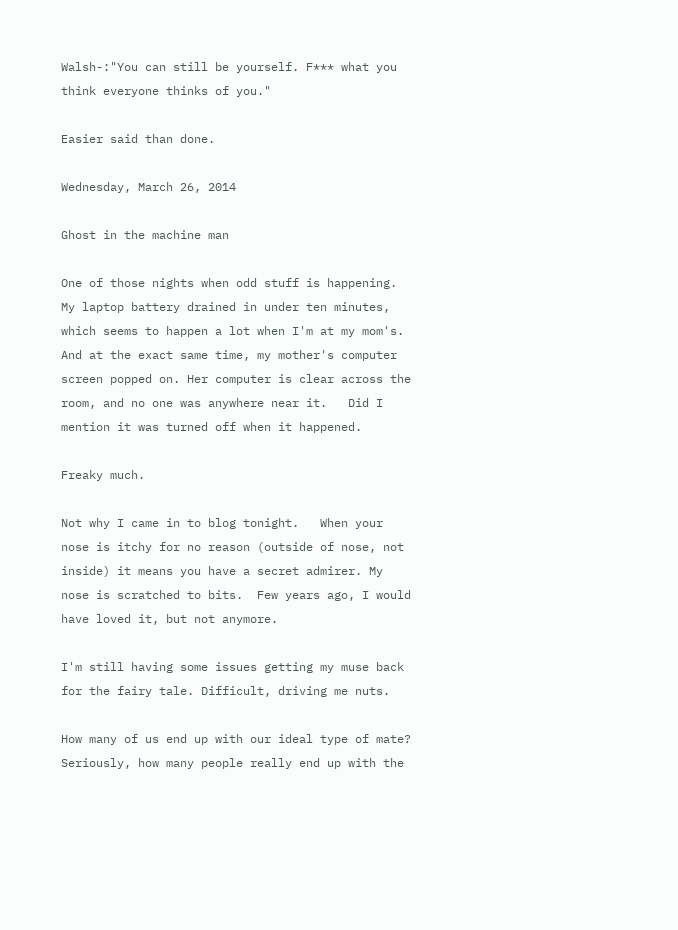Walsh-:"You can still be yourself. F*** what you think everyone thinks of you."

Easier said than done.

Wednesday, March 26, 2014

Ghost in the machine man

One of those nights when odd stuff is happening.  My laptop battery drained in under ten minutes, which seems to happen a lot when I'm at my mom's. And at the exact same time, my mother's computer screen popped on. Her computer is clear across the room, and no one was anywhere near it.   Did I mention it was turned off when it happened.

Freaky much.

Not why I came in to blog tonight.   When your nose is itchy for no reason (outside of nose, not inside) it means you have a secret admirer. My nose is scratched to bits.  Few years ago, I would have loved it, but not anymore.

I'm still having some issues getting my muse back for the fairy tale. Difficult, driving me nuts.

How many of us end up with our ideal type of mate? Seriously, how many people really end up with the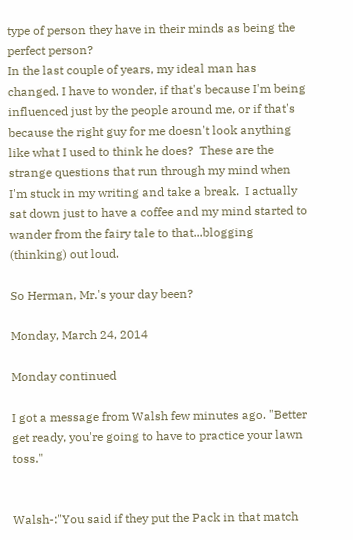type of person they have in their minds as being the perfect person?
In the last couple of years, my ideal man has changed. I have to wonder, if that's because I'm being influenced just by the people around me, or if that's because the right guy for me doesn't look anything like what I used to think he does?  These are the strange questions that run through my mind when I'm stuck in my writing and take a break.  I actually sat down just to have a coffee and my mind started to wander from the fairy tale to that...blogging (thinking) out loud.

So Herman, Mr.'s your day been?

Monday, March 24, 2014

Monday continued

I got a message from Walsh few minutes ago. "Better get ready, you're going to have to practice your lawn toss."


Walsh-:"You said if they put the Pack in that match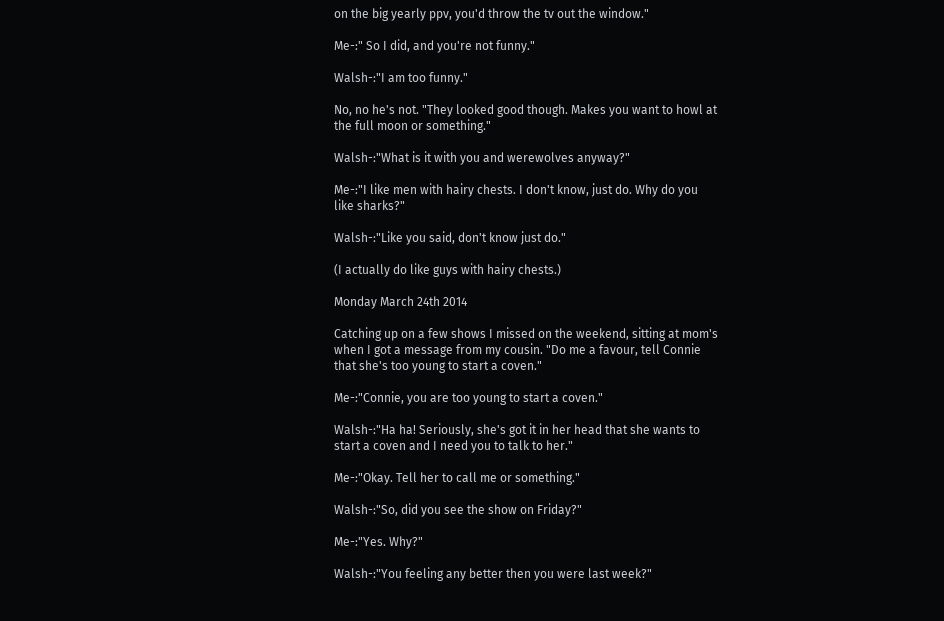on the big yearly ppv, you'd throw the tv out the window."

Me-:" So I did, and you're not funny."

Walsh-:"I am too funny."

No, no he's not. "They looked good though. Makes you want to howl at the full moon or something."

Walsh-:"What is it with you and werewolves anyway?"

Me-:"I like men with hairy chests. I don't know, just do. Why do you like sharks?"

Walsh-:"Like you said, don't know just do."

(I actually do like guys with hairy chests.)

Monday March 24th 2014

Catching up on a few shows I missed on the weekend, sitting at mom's when I got a message from my cousin. "Do me a favour, tell Connie that she's too young to start a coven."

Me-:"Connie, you are too young to start a coven."

Walsh-:"Ha ha! Seriously, she's got it in her head that she wants to start a coven and I need you to talk to her."

Me-:"Okay. Tell her to call me or something."

Walsh-:"So, did you see the show on Friday?"

Me-:"Yes. Why?"

Walsh-:"You feeling any better then you were last week?"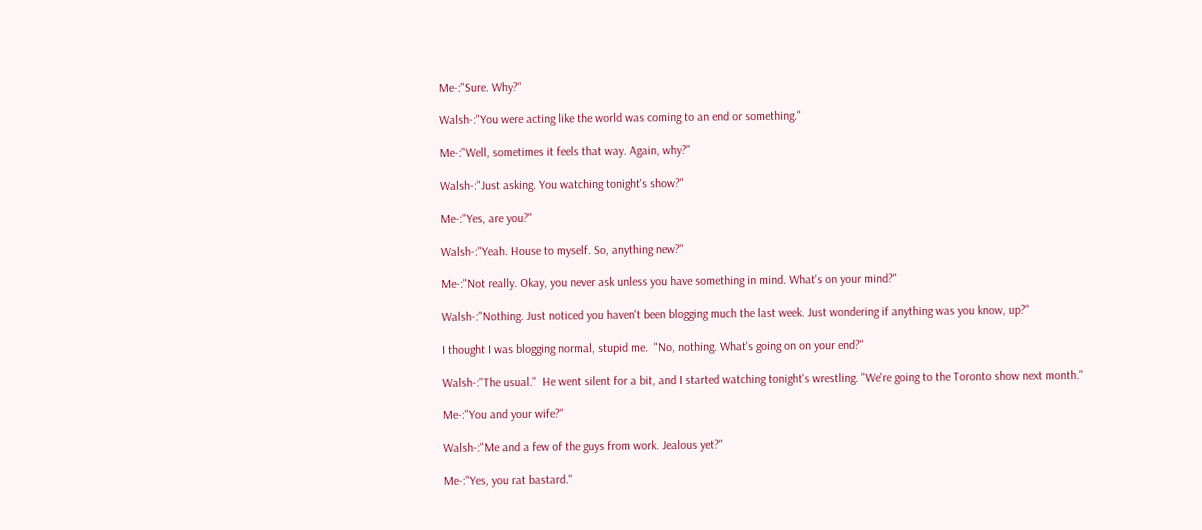Me-:"Sure. Why?"

Walsh-:"You were acting like the world was coming to an end or something."

Me-:"Well, sometimes it feels that way. Again, why?"

Walsh-:"Just asking. You watching tonight's show?"

Me-:"Yes, are you?"

Walsh-:"Yeah. House to myself. So, anything new?"

Me-:"Not really. Okay, you never ask unless you have something in mind. What's on your mind?"

Walsh-:"Nothing. Just noticed you haven't been blogging much the last week. Just wondering if anything was you know, up?"

I thought I was blogging normal, stupid me.  "No, nothing. What's going on on your end?"

Walsh-:"The usual."  He went silent for a bit, and I started watching tonight's wrestling. "We're going to the Toronto show next month."

Me-:"You and your wife?"

Walsh-:"Me and a few of the guys from work. Jealous yet?"

Me-:"Yes, you rat bastard."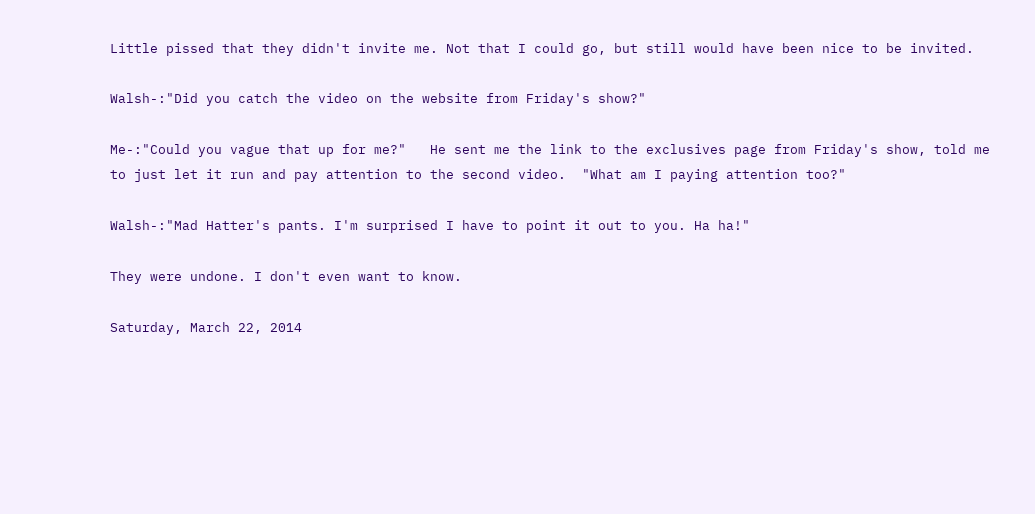Little pissed that they didn't invite me. Not that I could go, but still would have been nice to be invited.

Walsh-:"Did you catch the video on the website from Friday's show?"

Me-:"Could you vague that up for me?"   He sent me the link to the exclusives page from Friday's show, told me to just let it run and pay attention to the second video.  "What am I paying attention too?"

Walsh-:"Mad Hatter's pants. I'm surprised I have to point it out to you. Ha ha!"

They were undone. I don't even want to know.

Saturday, March 22, 2014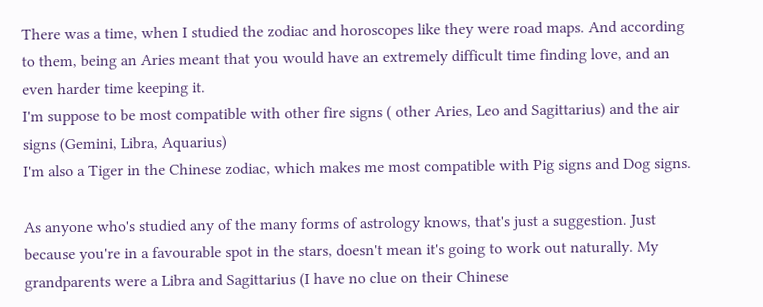There was a time, when I studied the zodiac and horoscopes like they were road maps. And according to them, being an Aries meant that you would have an extremely difficult time finding love, and an even harder time keeping it.
I'm suppose to be most compatible with other fire signs ( other Aries, Leo and Sagittarius) and the air signs (Gemini, Libra, Aquarius)
I'm also a Tiger in the Chinese zodiac, which makes me most compatible with Pig signs and Dog signs.

As anyone who's studied any of the many forms of astrology knows, that's just a suggestion. Just because you're in a favourable spot in the stars, doesn't mean it's going to work out naturally. My grandparents were a Libra and Sagittarius (I have no clue on their Chinese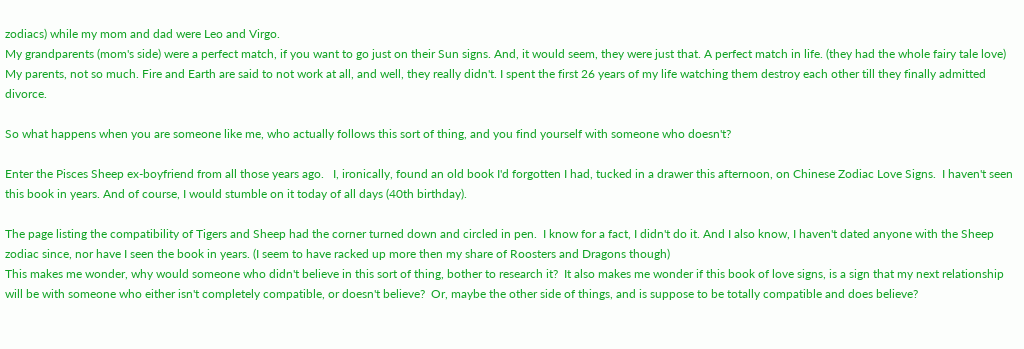zodiacs) while my mom and dad were Leo and Virgo.
My grandparents (mom's side) were a perfect match, if you want to go just on their Sun signs. And, it would seem, they were just that. A perfect match in life. (they had the whole fairy tale love)
My parents, not so much. Fire and Earth are said to not work at all, and well, they really didn't. I spent the first 26 years of my life watching them destroy each other till they finally admitted divorce.

So what happens when you are someone like me, who actually follows this sort of thing, and you find yourself with someone who doesn't?

Enter the Pisces Sheep ex-boyfriend from all those years ago.   I, ironically, found an old book I'd forgotten I had, tucked in a drawer this afternoon, on Chinese Zodiac Love Signs.  I haven't seen this book in years. And of course, I would stumble on it today of all days (40th birthday).

The page listing the compatibility of Tigers and Sheep had the corner turned down and circled in pen.  I know for a fact, I didn't do it. And I also know, I haven't dated anyone with the Sheep zodiac since, nor have I seen the book in years. (I seem to have racked up more then my share of Roosters and Dragons though)
This makes me wonder, why would someone who didn't believe in this sort of thing, bother to research it?  It also makes me wonder if this book of love signs, is a sign that my next relationship will be with someone who either isn't completely compatible, or doesn't believe?  Or, maybe the other side of things, and is suppose to be totally compatible and does believe?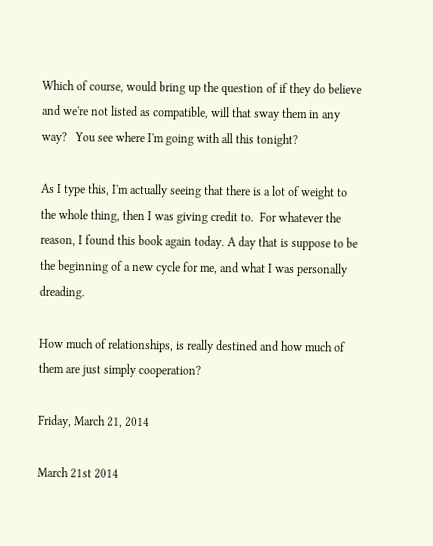Which of course, would bring up the question of if they do believe and we're not listed as compatible, will that sway them in any way?   You see where I'm going with all this tonight?

As I type this, I'm actually seeing that there is a lot of weight to the whole thing, then I was giving credit to.  For whatever the reason, I found this book again today. A day that is suppose to be the beginning of a new cycle for me, and what I was personally dreading.

How much of relationships, is really destined and how much of them are just simply cooperation?

Friday, March 21, 2014

March 21st 2014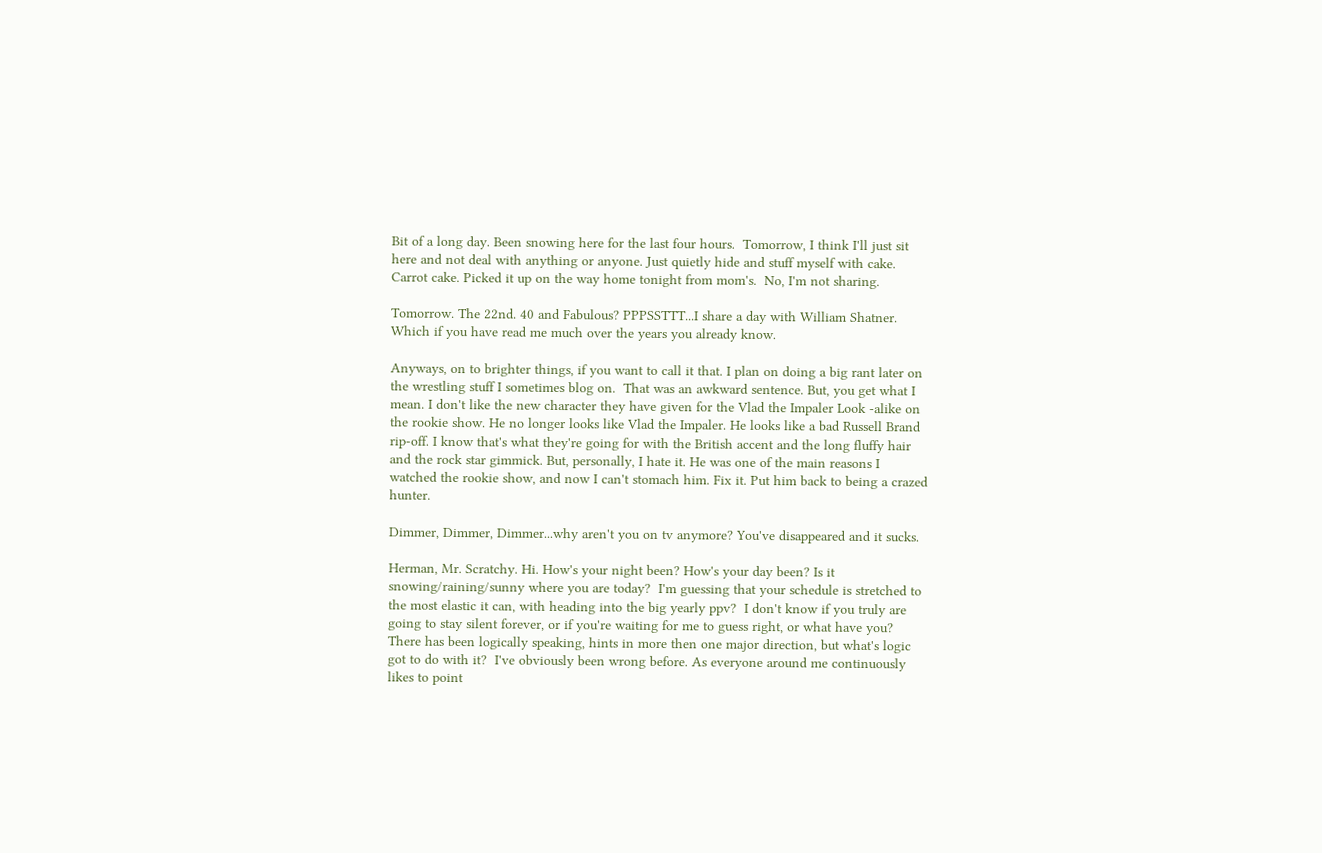Bit of a long day. Been snowing here for the last four hours.  Tomorrow, I think I'll just sit here and not deal with anything or anyone. Just quietly hide and stuff myself with cake. Carrot cake. Picked it up on the way home tonight from mom's.  No, I'm not sharing.

Tomorrow. The 22nd. 40 and Fabulous? PPPSSTTT...I share a day with William Shatner. Which if you have read me much over the years you already know.

Anyways, on to brighter things, if you want to call it that. I plan on doing a big rant later on the wrestling stuff I sometimes blog on.  That was an awkward sentence. But, you get what I mean. I don't like the new character they have given for the Vlad the Impaler Look -alike on the rookie show. He no longer looks like Vlad the Impaler. He looks like a bad Russell Brand rip-off. I know that's what they're going for with the British accent and the long fluffy hair and the rock star gimmick. But, personally, I hate it. He was one of the main reasons I watched the rookie show, and now I can't stomach him. Fix it. Put him back to being a crazed hunter.

Dimmer, Dimmer, Dimmer...why aren't you on tv anymore? You've disappeared and it sucks.

Herman, Mr. Scratchy. Hi. How's your night been? How's your day been? Is it snowing/raining/sunny where you are today?  I'm guessing that your schedule is stretched to the most elastic it can, with heading into the big yearly ppv?  I don't know if you truly are going to stay silent forever, or if you're waiting for me to guess right, or what have you?  There has been logically speaking, hints in more then one major direction, but what's logic got to do with it?  I've obviously been wrong before. As everyone around me continuously likes to point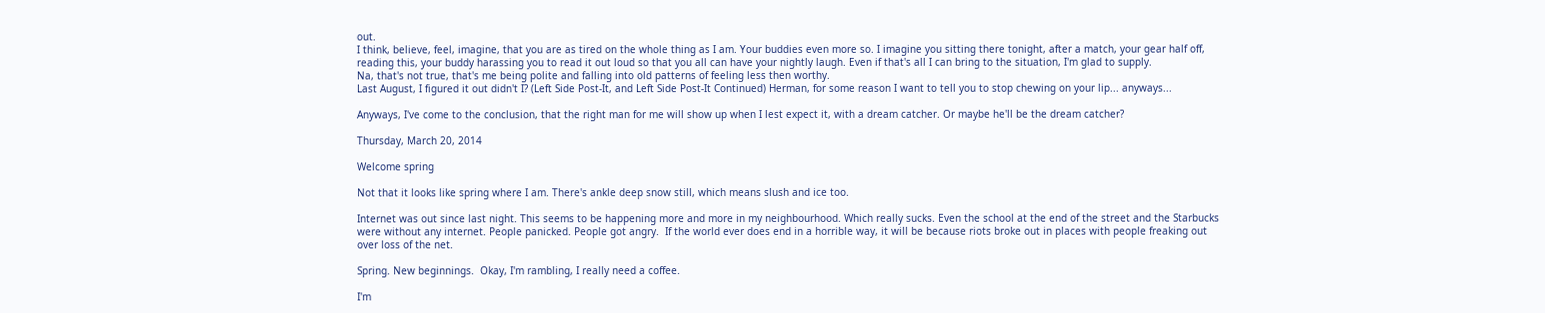out.
I think, believe, feel, imagine, that you are as tired on the whole thing as I am. Your buddies even more so. I imagine you sitting there tonight, after a match, your gear half off, reading this, your buddy harassing you to read it out loud so that you all can have your nightly laugh. Even if that's all I can bring to the situation, I'm glad to supply.
Na, that's not true, that's me being polite and falling into old patterns of feeling less then worthy.
Last August, I figured it out didn't I? (Left Side Post-It, and Left Side Post-It Continued) Herman, for some reason I want to tell you to stop chewing on your lip... anyways...

Anyways, I've come to the conclusion, that the right man for me will show up when I lest expect it, with a dream catcher. Or maybe he'll be the dream catcher?

Thursday, March 20, 2014

Welcome spring

Not that it looks like spring where I am. There's ankle deep snow still, which means slush and ice too.

Internet was out since last night. This seems to be happening more and more in my neighbourhood. Which really sucks. Even the school at the end of the street and the Starbucks were without any internet. People panicked. People got angry.  If the world ever does end in a horrible way, it will be because riots broke out in places with people freaking out over loss of the net.

Spring. New beginnings.  Okay, I'm rambling, I really need a coffee.

I'm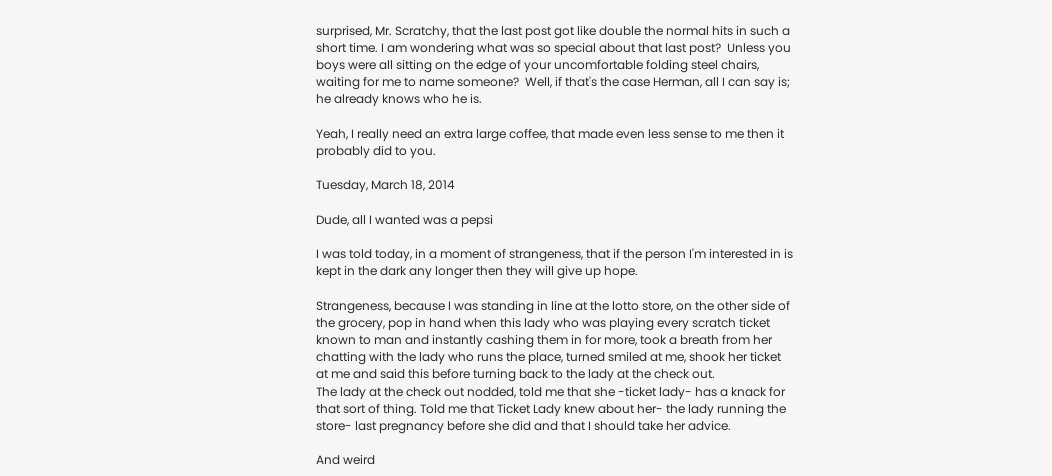surprised, Mr. Scratchy, that the last post got like double the normal hits in such a short time. I am wondering what was so special about that last post?  Unless you boys were all sitting on the edge of your uncomfortable folding steel chairs, waiting for me to name someone?  Well, if that's the case Herman, all I can say is; he already knows who he is.

Yeah, I really need an extra large coffee, that made even less sense to me then it probably did to you.

Tuesday, March 18, 2014

Dude, all I wanted was a pepsi

I was told today, in a moment of strangeness, that if the person I'm interested in is kept in the dark any longer then they will give up hope.

Strangeness, because I was standing in line at the lotto store, on the other side of the grocery, pop in hand when this lady who was playing every scratch ticket known to man and instantly cashing them in for more, took a breath from her chatting with the lady who runs the place, turned smiled at me, shook her ticket at me and said this before turning back to the lady at the check out.
The lady at the check out nodded, told me that she -ticket lady- has a knack for that sort of thing. Told me that Ticket Lady knew about her- the lady running the store- last pregnancy before she did and that I should take her advice.

And weird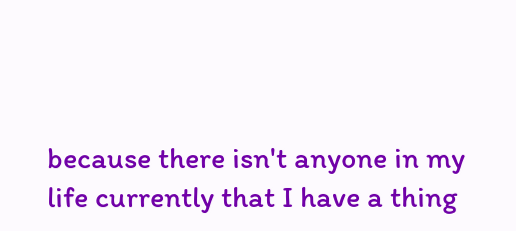because there isn't anyone in my life currently that I have a thing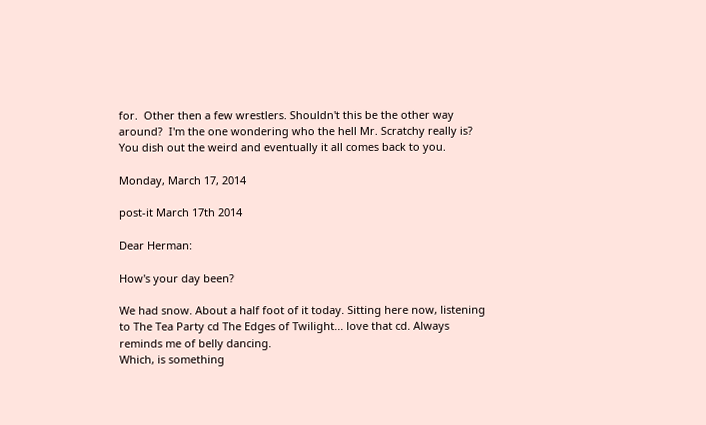for.  Other then a few wrestlers. Shouldn't this be the other way around?  I'm the one wondering who the hell Mr. Scratchy really is?
You dish out the weird and eventually it all comes back to you.

Monday, March 17, 2014

post-it March 17th 2014

Dear Herman:

How's your day been?

We had snow. About a half foot of it today. Sitting here now, listening to The Tea Party cd The Edges of Twilight... love that cd. Always reminds me of belly dancing.
Which, is something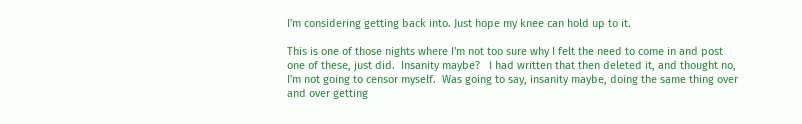I'm considering getting back into. Just hope my knee can hold up to it.

This is one of those nights where I'm not too sure why I felt the need to come in and post one of these, just did.  Insanity maybe?   I had written that then deleted it, and thought no, I'm not going to censor myself.  Was going to say, insanity maybe, doing the same thing over and over getting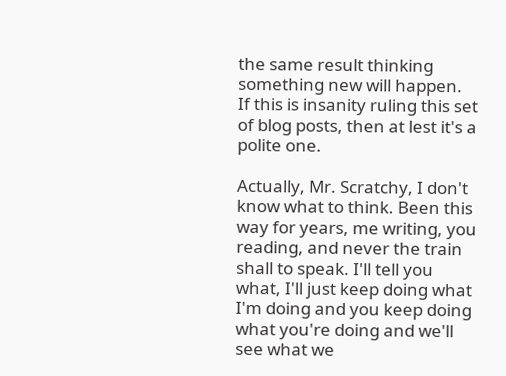the same result thinking something new will happen.  If this is insanity ruling this set of blog posts, then at lest it's a polite one.

Actually, Mr. Scratchy, I don't know what to think. Been this way for years, me writing, you reading, and never the train shall to speak. I'll tell you what, I'll just keep doing what I'm doing and you keep doing what you're doing and we'll see what we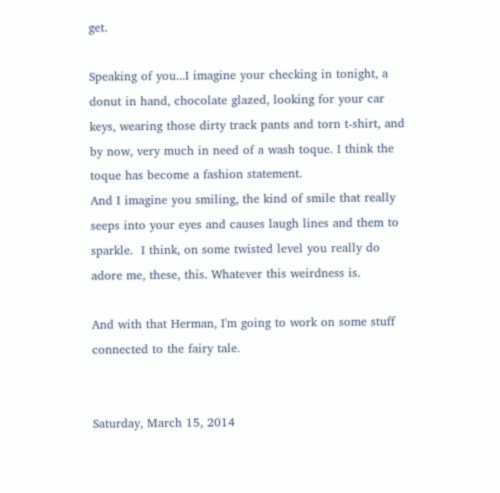get.

Speaking of you...I imagine your checking in tonight, a donut in hand, chocolate glazed, looking for your car keys, wearing those dirty track pants and torn t-shirt, and by now, very much in need of a wash toque. I think the toque has become a fashion statement.
And I imagine you smiling, the kind of smile that really seeps into your eyes and causes laugh lines and them to sparkle.  I think, on some twisted level you really do adore me, these, this. Whatever this weirdness is.

And with that Herman, I'm going to work on some stuff connected to the fairy tale.


Saturday, March 15, 2014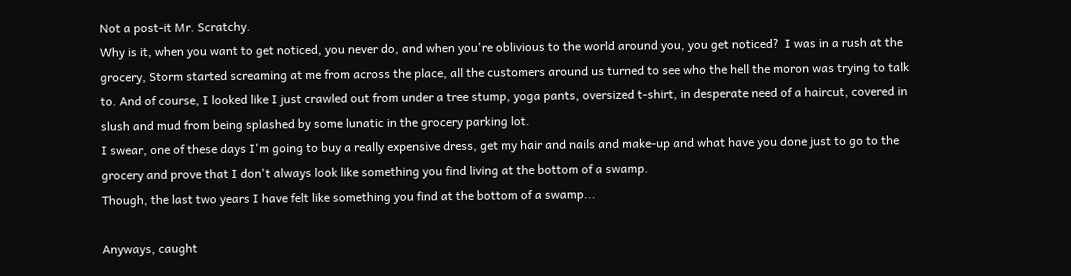Not a post-it Mr. Scratchy.
Why is it, when you want to get noticed, you never do, and when you're oblivious to the world around you, you get noticed?  I was in a rush at the grocery, Storm started screaming at me from across the place, all the customers around us turned to see who the hell the moron was trying to talk to. And of course, I looked like I just crawled out from under a tree stump, yoga pants, oversized t-shirt, in desperate need of a haircut, covered in slush and mud from being splashed by some lunatic in the grocery parking lot.
I swear, one of these days I'm going to buy a really expensive dress, get my hair and nails and make-up and what have you done just to go to the grocery and prove that I don't always look like something you find living at the bottom of a swamp.
Though, the last two years I have felt like something you find at the bottom of a swamp...

Anyways, caught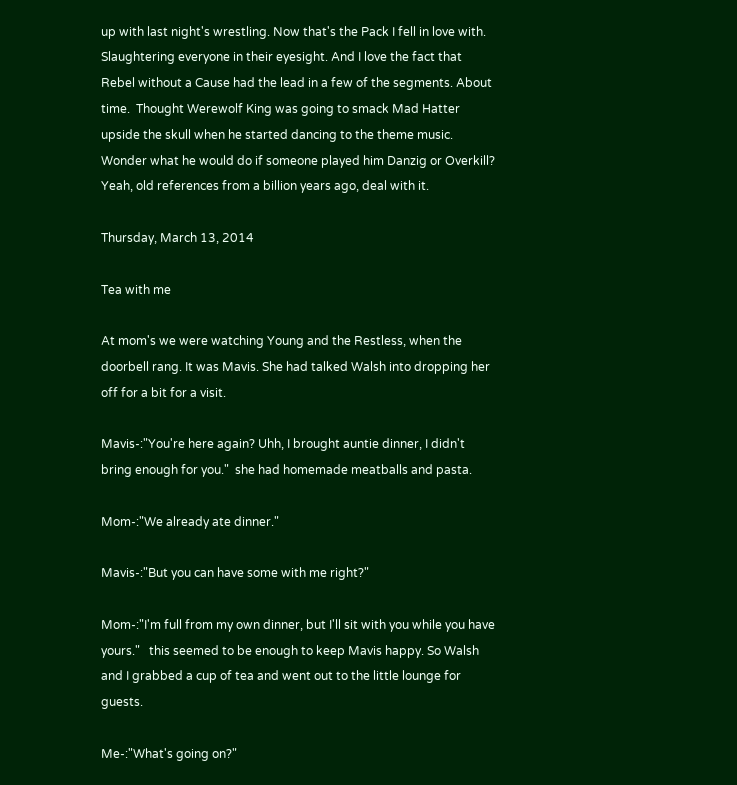up with last night's wrestling. Now that's the Pack I fell in love with. Slaughtering everyone in their eyesight. And I love the fact that Rebel without a Cause had the lead in a few of the segments. About time.  Thought Werewolf King was going to smack Mad Hatter upside the skull when he started dancing to the theme music. Wonder what he would do if someone played him Danzig or Overkill?  Yeah, old references from a billion years ago, deal with it.

Thursday, March 13, 2014

Tea with me

At mom's we were watching Young and the Restless, when the doorbell rang. It was Mavis. She had talked Walsh into dropping her off for a bit for a visit.

Mavis-:"You're here again? Uhh, I brought auntie dinner, I didn't bring enough for you."  she had homemade meatballs and pasta.

Mom-:"We already ate dinner."

Mavis-:"But you can have some with me right?"

Mom-:"I'm full from my own dinner, but I'll sit with you while you have yours."   this seemed to be enough to keep Mavis happy. So Walsh and I grabbed a cup of tea and went out to the little lounge for guests.

Me-:"What's going on?"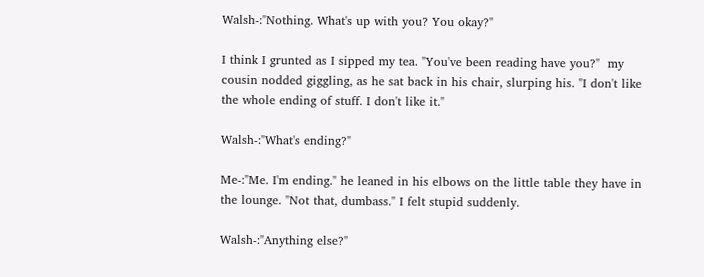Walsh-:"Nothing. What's up with you? You okay?"

I think I grunted as I sipped my tea. "You've been reading have you?"  my cousin nodded giggling, as he sat back in his chair, slurping his. "I don't like the whole ending of stuff. I don't like it."

Walsh-:"What's ending?"

Me-:"Me. I'm ending." he leaned in his elbows on the little table they have in the lounge. "Not that, dumbass." I felt stupid suddenly.

Walsh-:"Anything else?"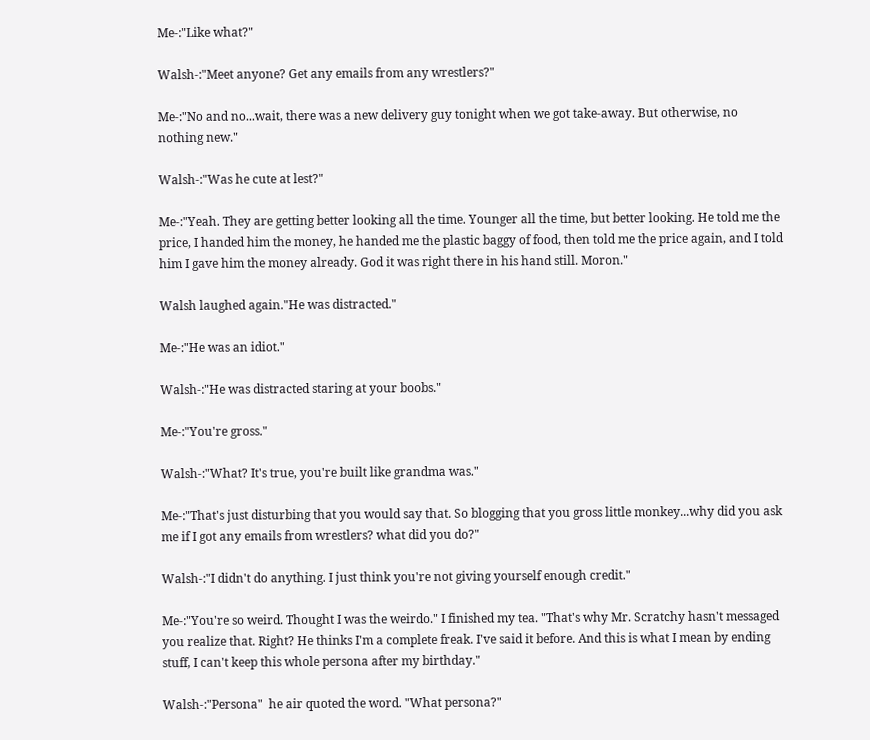Me-:"Like what?"

Walsh-:"Meet anyone? Get any emails from any wrestlers?"

Me-:"No and no...wait, there was a new delivery guy tonight when we got take-away. But otherwise, no nothing new."

Walsh-:"Was he cute at lest?"

Me-:"Yeah. They are getting better looking all the time. Younger all the time, but better looking. He told me the price, I handed him the money, he handed me the plastic baggy of food, then told me the price again, and I told him I gave him the money already. God it was right there in his hand still. Moron."

Walsh laughed again."He was distracted."

Me-:"He was an idiot."

Walsh-:"He was distracted staring at your boobs."

Me-:"You're gross."

Walsh-:"What? It's true, you're built like grandma was."

Me-:"That's just disturbing that you would say that. So blogging that you gross little monkey...why did you ask me if I got any emails from wrestlers? what did you do?"

Walsh-:"I didn't do anything. I just think you're not giving yourself enough credit."

Me-:"You're so weird. Thought I was the weirdo." I finished my tea. "That's why Mr. Scratchy hasn't messaged you realize that. Right? He thinks I'm a complete freak. I've said it before. And this is what I mean by ending stuff, I can't keep this whole persona after my birthday."

Walsh-:"Persona"  he air quoted the word. "What persona?"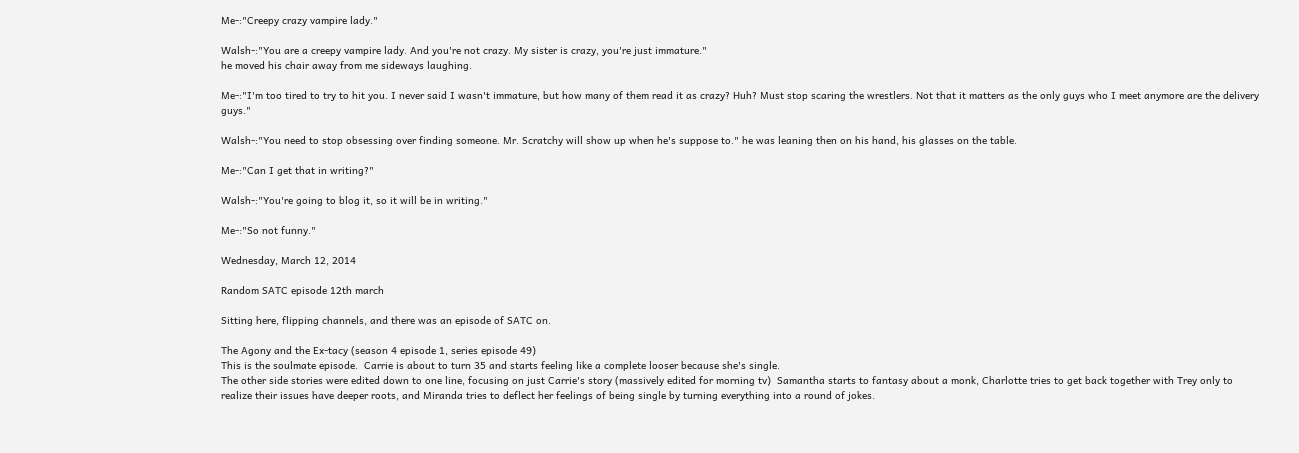Me-:"Creepy crazy vampire lady."

Walsh-:"You are a creepy vampire lady. And you're not crazy. My sister is crazy, you're just immature."
he moved his chair away from me sideways laughing.

Me-:"I'm too tired to try to hit you. I never said I wasn't immature, but how many of them read it as crazy? Huh? Must stop scaring the wrestlers. Not that it matters as the only guys who I meet anymore are the delivery guys."

Walsh-:"You need to stop obsessing over finding someone. Mr. Scratchy will show up when he's suppose to." he was leaning then on his hand, his glasses on the table.

Me-:"Can I get that in writing?"

Walsh-:"You're going to blog it, so it will be in writing."

Me-:"So not funny."

Wednesday, March 12, 2014

Random SATC episode 12th march

Sitting here, flipping channels, and there was an episode of SATC on.

The Agony and the Ex-tacy (season 4 episode 1, series episode 49)
This is the soulmate episode.  Carrie is about to turn 35 and starts feeling like a complete looser because she's single.
The other side stories were edited down to one line, focusing on just Carrie's story (massively edited for morning tv)  Samantha starts to fantasy about a monk, Charlotte tries to get back together with Trey only to realize their issues have deeper roots, and Miranda tries to deflect her feelings of being single by turning everything into a round of jokes.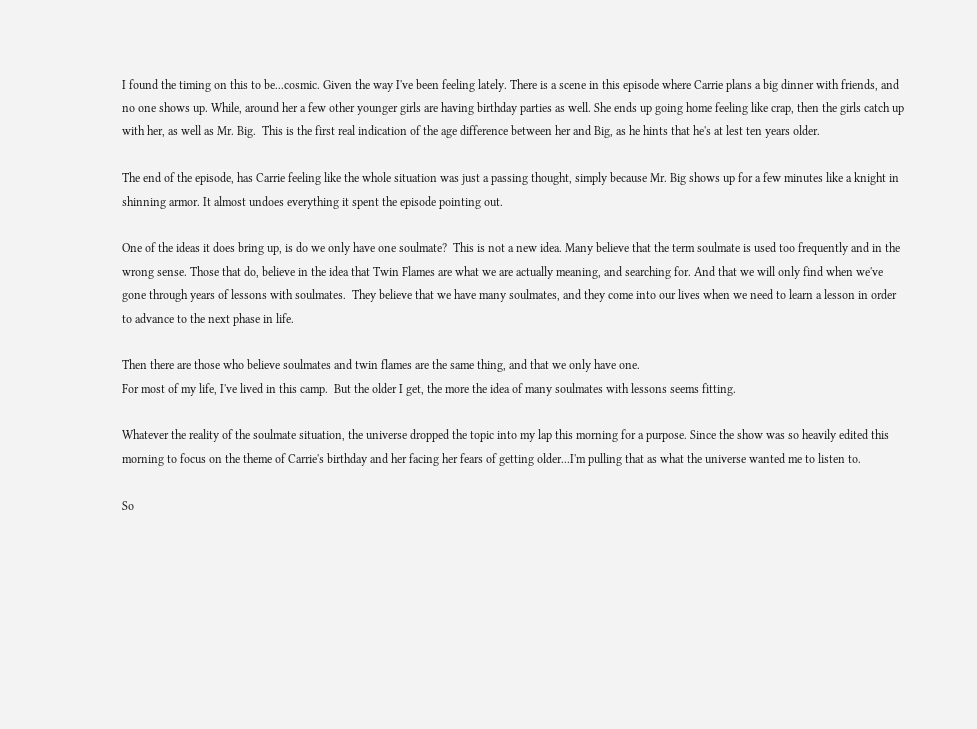I found the timing on this to be...cosmic. Given the way I've been feeling lately. There is a scene in this episode where Carrie plans a big dinner with friends, and no one shows up. While, around her a few other younger girls are having birthday parties as well. She ends up going home feeling like crap, then the girls catch up with her, as well as Mr. Big.  This is the first real indication of the age difference between her and Big, as he hints that he's at lest ten years older.

The end of the episode, has Carrie feeling like the whole situation was just a passing thought, simply because Mr. Big shows up for a few minutes like a knight in shinning armor. It almost undoes everything it spent the episode pointing out.

One of the ideas it does bring up, is do we only have one soulmate?  This is not a new idea. Many believe that the term soulmate is used too frequently and in the wrong sense. Those that do, believe in the idea that Twin Flames are what we are actually meaning, and searching for. And that we will only find when we've gone through years of lessons with soulmates.  They believe that we have many soulmates, and they come into our lives when we need to learn a lesson in order to advance to the next phase in life.

Then there are those who believe soulmates and twin flames are the same thing, and that we only have one.
For most of my life, I've lived in this camp.  But the older I get, the more the idea of many soulmates with lessons seems fitting.

Whatever the reality of the soulmate situation, the universe dropped the topic into my lap this morning for a purpose. Since the show was so heavily edited this morning to focus on the theme of Carrie's birthday and her facing her fears of getting older...I'm pulling that as what the universe wanted me to listen to.

So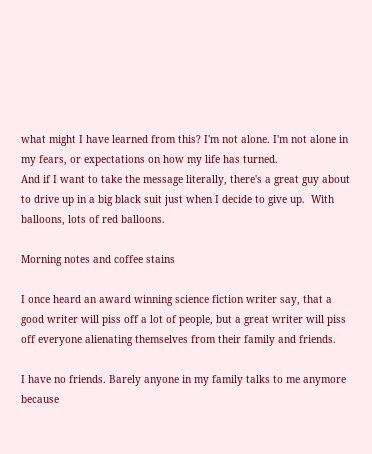what might I have learned from this? I'm not alone. I'm not alone in my fears, or expectations on how my life has turned.
And if I want to take the message literally, there's a great guy about to drive up in a big black suit just when I decide to give up.  With balloons, lots of red balloons.

Morning notes and coffee stains

I once heard an award winning science fiction writer say, that a good writer will piss off a lot of people, but a great writer will piss off everyone alienating themselves from their family and friends.

I have no friends. Barely anyone in my family talks to me anymore because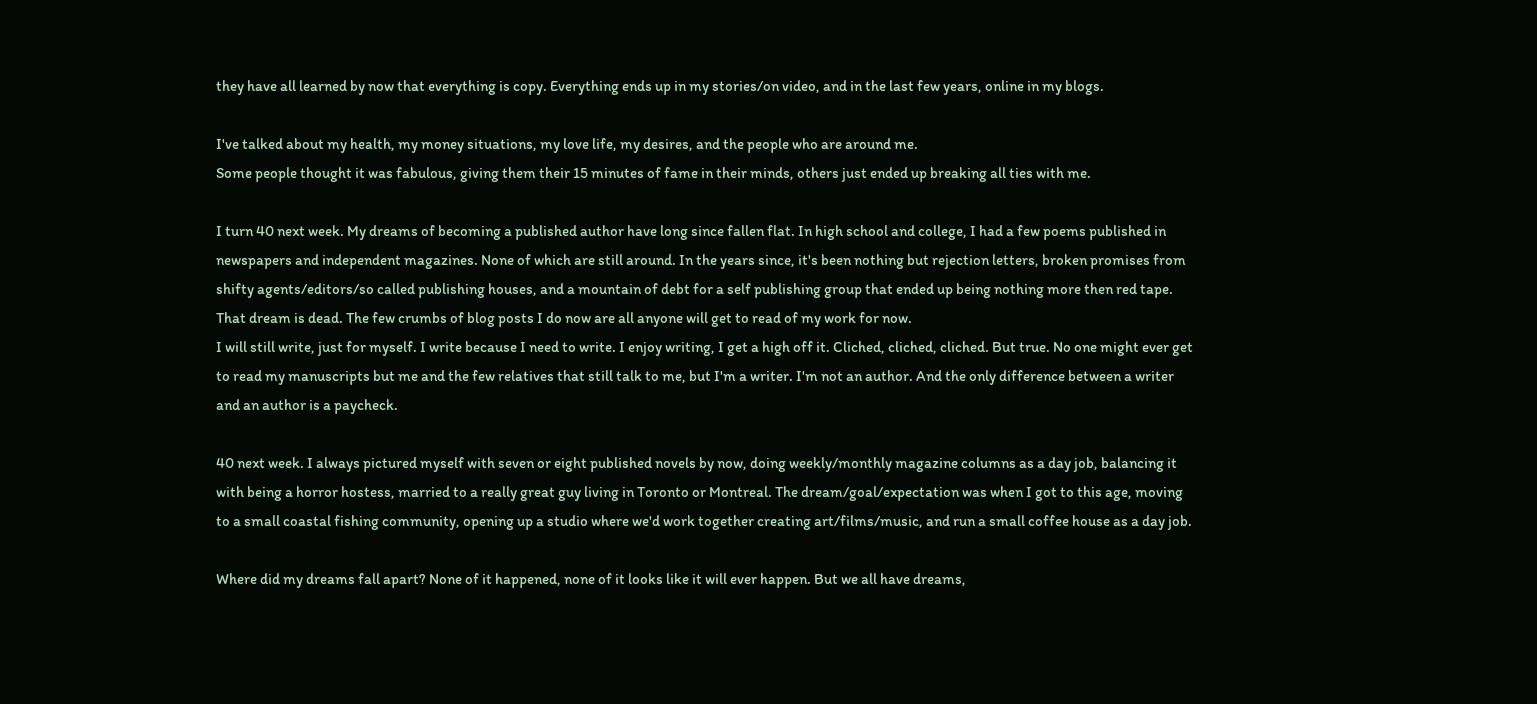they have all learned by now that everything is copy. Everything ends up in my stories/on video, and in the last few years, online in my blogs.

I've talked about my health, my money situations, my love life, my desires, and the people who are around me.
Some people thought it was fabulous, giving them their 15 minutes of fame in their minds, others just ended up breaking all ties with me.

I turn 40 next week. My dreams of becoming a published author have long since fallen flat. In high school and college, I had a few poems published in newspapers and independent magazines. None of which are still around. In the years since, it's been nothing but rejection letters, broken promises from shifty agents/editors/so called publishing houses, and a mountain of debt for a self publishing group that ended up being nothing more then red tape.
That dream is dead. The few crumbs of blog posts I do now are all anyone will get to read of my work for now.
I will still write, just for myself. I write because I need to write. I enjoy writing, I get a high off it. Cliched, cliched, cliched. But true. No one might ever get to read my manuscripts but me and the few relatives that still talk to me, but I'm a writer. I'm not an author. And the only difference between a writer and an author is a paycheck.

40 next week. I always pictured myself with seven or eight published novels by now, doing weekly/monthly magazine columns as a day job, balancing it with being a horror hostess, married to a really great guy living in Toronto or Montreal. The dream/goal/expectation was when I got to this age, moving to a small coastal fishing community, opening up a studio where we'd work together creating art/films/music, and run a small coffee house as a day job.

Where did my dreams fall apart? None of it happened, none of it looks like it will ever happen. But we all have dreams,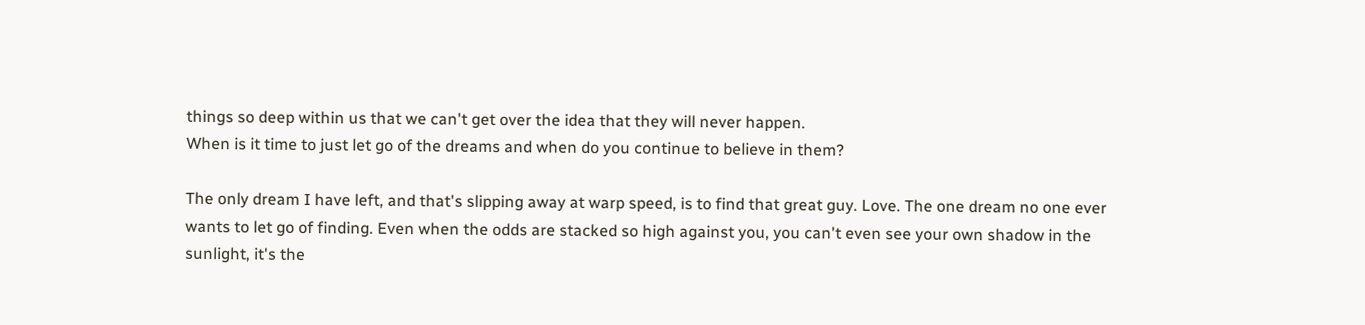things so deep within us that we can't get over the idea that they will never happen.
When is it time to just let go of the dreams and when do you continue to believe in them?

The only dream I have left, and that's slipping away at warp speed, is to find that great guy. Love. The one dream no one ever wants to let go of finding. Even when the odds are stacked so high against you, you can't even see your own shadow in the sunlight, it's the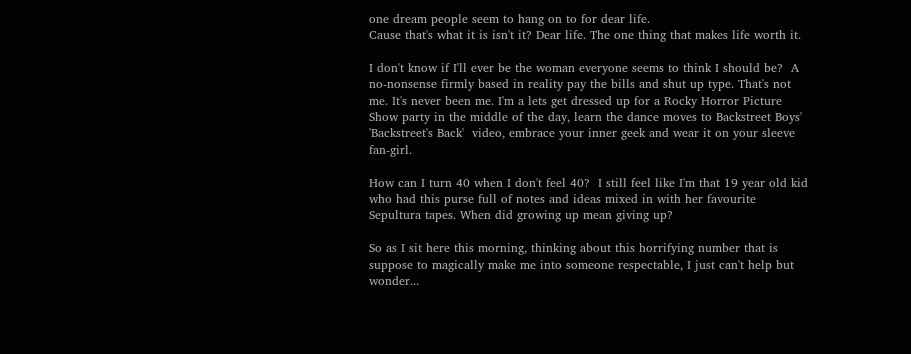one dream people seem to hang on to for dear life.
Cause that's what it is isn't it? Dear life. The one thing that makes life worth it.

I don't know if I'll ever be the woman everyone seems to think I should be?  A no-nonsense firmly based in reality pay the bills and shut up type. That's not me. It's never been me. I'm a lets get dressed up for a Rocky Horror Picture Show party in the middle of the day, learn the dance moves to Backstreet Boys'  'Backstreet's Back'  video, embrace your inner geek and wear it on your sleeve fan-girl.

How can I turn 40 when I don't feel 40?  I still feel like I'm that 19 year old kid who had this purse full of notes and ideas mixed in with her favourite Sepultura tapes. When did growing up mean giving up?

So as I sit here this morning, thinking about this horrifying number that is suppose to magically make me into someone respectable, I just can't help but wonder...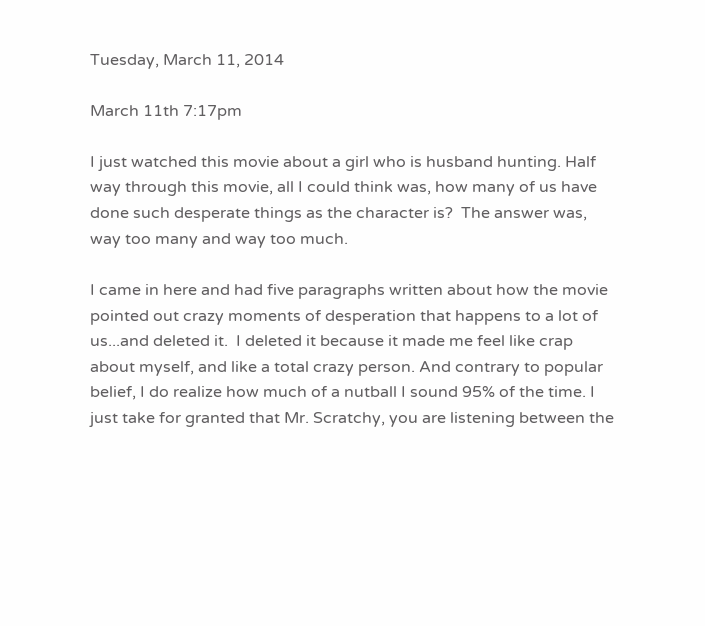Tuesday, March 11, 2014

March 11th 7:17pm

I just watched this movie about a girl who is husband hunting. Half way through this movie, all I could think was, how many of us have done such desperate things as the character is?  The answer was, way too many and way too much.

I came in here and had five paragraphs written about how the movie pointed out crazy moments of desperation that happens to a lot of us...and deleted it.  I deleted it because it made me feel like crap about myself, and like a total crazy person. And contrary to popular belief, I do realize how much of a nutball I sound 95% of the time. I just take for granted that Mr. Scratchy, you are listening between the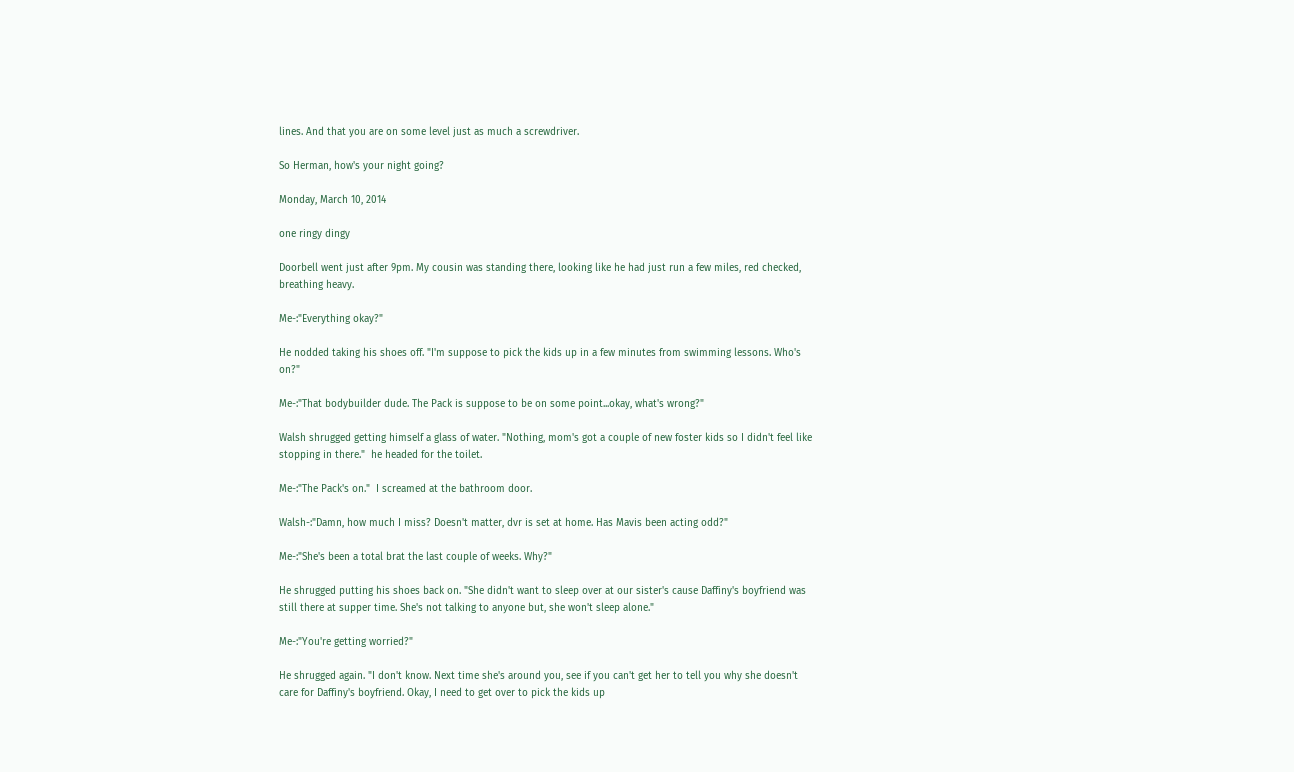lines. And that you are on some level just as much a screwdriver.

So Herman, how's your night going?

Monday, March 10, 2014

one ringy dingy

Doorbell went just after 9pm. My cousin was standing there, looking like he had just run a few miles, red checked, breathing heavy.

Me-:"Everything okay?"

He nodded taking his shoes off. "I'm suppose to pick the kids up in a few minutes from swimming lessons. Who's on?"

Me-:"That bodybuilder dude. The Pack is suppose to be on some point...okay, what's wrong?"

Walsh shrugged getting himself a glass of water. "Nothing, mom's got a couple of new foster kids so I didn't feel like stopping in there."  he headed for the toilet.

Me-:"The Pack's on."  I screamed at the bathroom door.

Walsh-:"Damn, how much I miss? Doesn't matter, dvr is set at home. Has Mavis been acting odd?"

Me-:"She's been a total brat the last couple of weeks. Why?"

He shrugged putting his shoes back on. "She didn't want to sleep over at our sister's cause Daffiny's boyfriend was still there at supper time. She's not talking to anyone but, she won't sleep alone."

Me-:"You're getting worried?"

He shrugged again. "I don't know. Next time she's around you, see if you can't get her to tell you why she doesn't care for Daffiny's boyfriend. Okay, I need to get over to pick the kids up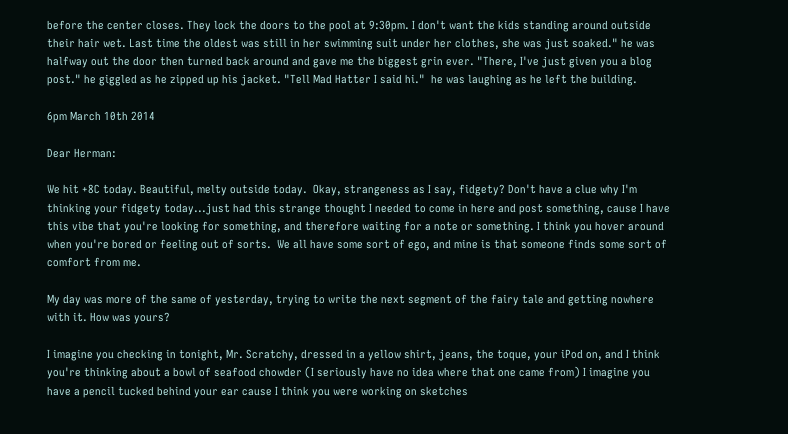before the center closes. They lock the doors to the pool at 9:30pm. I don't want the kids standing around outside their hair wet. Last time the oldest was still in her swimming suit under her clothes, she was just soaked." he was halfway out the door then turned back around and gave me the biggest grin ever. "There, I've just given you a blog post." he giggled as he zipped up his jacket. "Tell Mad Hatter I said hi."  he was laughing as he left the building.

6pm March 10th 2014

Dear Herman:

We hit +8C today. Beautiful, melty outside today.  Okay, strangeness as I say, fidgety? Don't have a clue why I'm thinking your fidgety today...just had this strange thought I needed to come in here and post something, cause I have this vibe that you're looking for something, and therefore waiting for a note or something. I think you hover around when you're bored or feeling out of sorts.  We all have some sort of ego, and mine is that someone finds some sort of comfort from me.

My day was more of the same of yesterday, trying to write the next segment of the fairy tale and getting nowhere with it. How was yours?

I imagine you checking in tonight, Mr. Scratchy, dressed in a yellow shirt, jeans, the toque, your iPod on, and I think you're thinking about a bowl of seafood chowder (I seriously have no idea where that one came from) I imagine you have a pencil tucked behind your ear cause I think you were working on sketches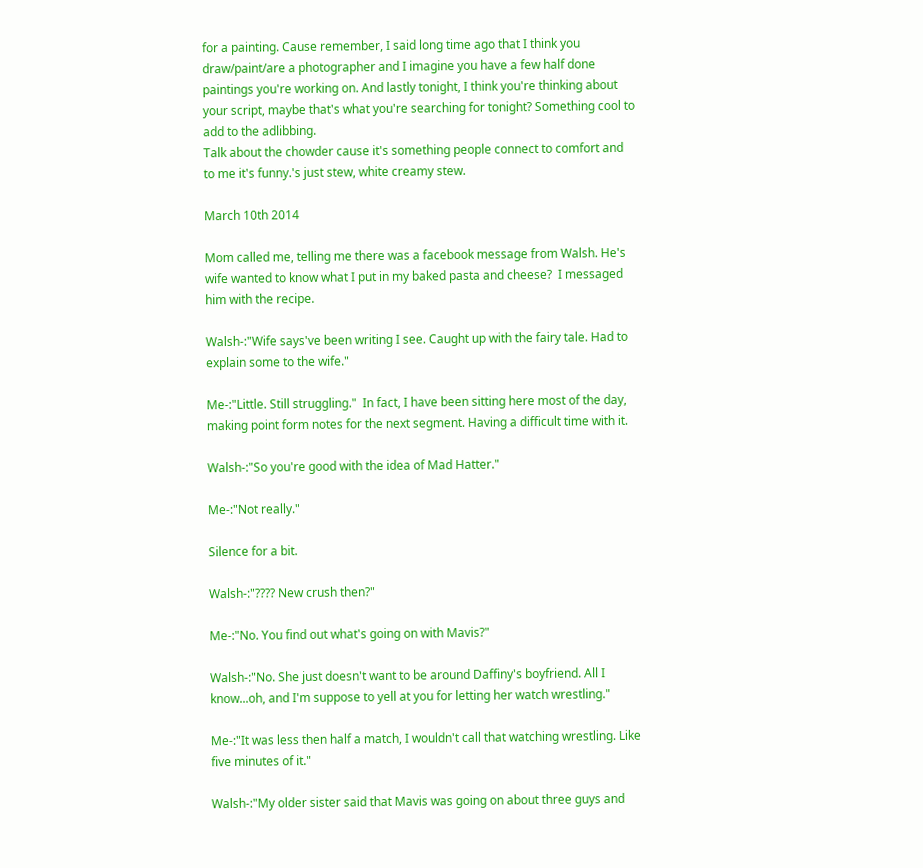for a painting. Cause remember, I said long time ago that I think you draw/paint/are a photographer and I imagine you have a few half done paintings you're working on. And lastly tonight, I think you're thinking about your script, maybe that's what you're searching for tonight? Something cool to add to the adlibbing.
Talk about the chowder cause it's something people connect to comfort and to me it's funny.'s just stew, white creamy stew.

March 10th 2014

Mom called me, telling me there was a facebook message from Walsh. He's wife wanted to know what I put in my baked pasta and cheese?  I messaged him with the recipe.

Walsh-:"Wife says've been writing I see. Caught up with the fairy tale. Had to explain some to the wife."

Me-:"Little. Still struggling."  In fact, I have been sitting here most of the day, making point form notes for the next segment. Having a difficult time with it.

Walsh-:"So you're good with the idea of Mad Hatter."

Me-:"Not really."

Silence for a bit.

Walsh-:"???? New crush then?"

Me-:"No. You find out what's going on with Mavis?"

Walsh-:"No. She just doesn't want to be around Daffiny's boyfriend. All I know...oh, and I'm suppose to yell at you for letting her watch wrestling."

Me-:"It was less then half a match, I wouldn't call that watching wrestling. Like five minutes of it."

Walsh-:"My older sister said that Mavis was going on about three guys and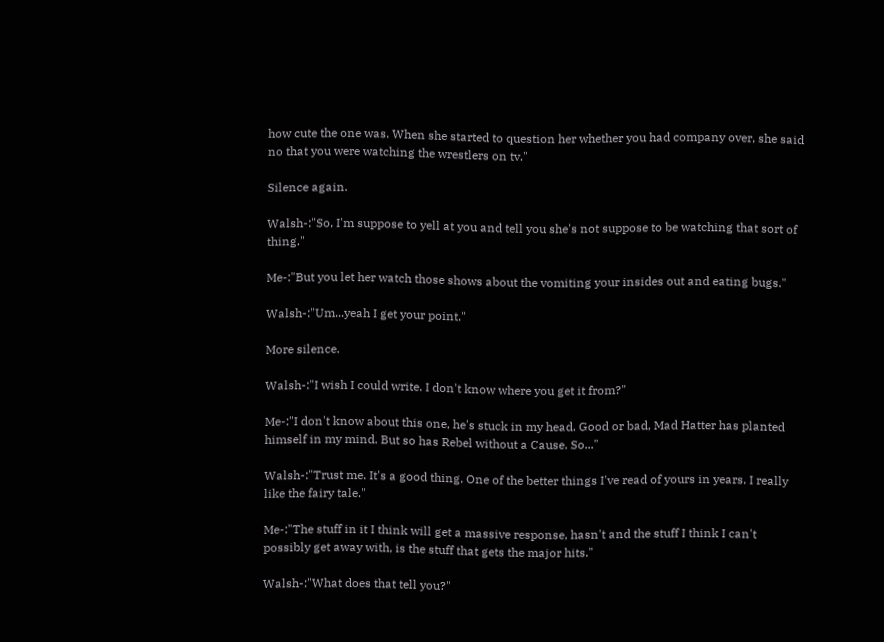how cute the one was. When she started to question her whether you had company over, she said no that you were watching the wrestlers on tv."

Silence again.

Walsh-:"So, I'm suppose to yell at you and tell you she's not suppose to be watching that sort of thing."

Me-:"But you let her watch those shows about the vomiting your insides out and eating bugs."

Walsh-:"Um...yeah I get your point."

More silence.

Walsh-:"I wish I could write. I don't know where you get it from?"

Me-:"I don't know about this one, he's stuck in my head. Good or bad, Mad Hatter has planted himself in my mind. But so has Rebel without a Cause. So..."

Walsh-:"Trust me. It's a good thing. One of the better things I've read of yours in years. I really like the fairy tale."

Me-:"The stuff in it I think will get a massive response, hasn't and the stuff I think I can't possibly get away with, is the stuff that gets the major hits."

Walsh-:"What does that tell you?"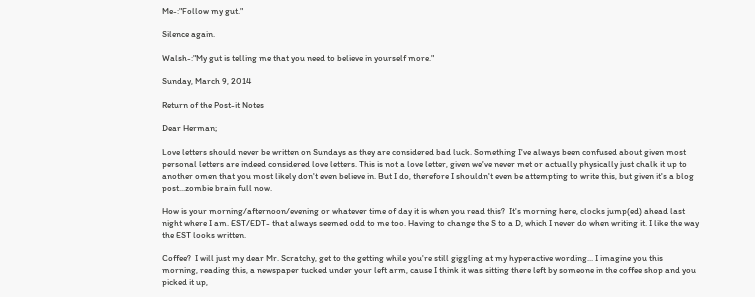Me-:"Follow my gut."

Silence again.

Walsh-:"My gut is telling me that you need to believe in yourself more."

Sunday, March 9, 2014

Return of the Post-it Notes

Dear Herman;

Love letters should never be written on Sundays as they are considered bad luck. Something I've always been confused about given most personal letters are indeed considered love letters. This is not a love letter, given we've never met or actually physically just chalk it up to another omen that you most likely don't even believe in. But I do, therefore I shouldn't even be attempting to write this, but given it's a blog post...zombie brain full now.

How is your morning/afternoon/evening or whatever time of day it is when you read this?  It's morning here, clocks jump(ed) ahead last night where I am. EST/EDT- that always seemed odd to me too. Having to change the S to a D, which I never do when writing it. I like the way the EST looks written.

Coffee?  I will just my dear Mr. Scratchy, get to the getting while you're still giggling at my hyperactive wording... I imagine you this morning, reading this, a newspaper tucked under your left arm, cause I think it was sitting there left by someone in the coffee shop and you picked it up,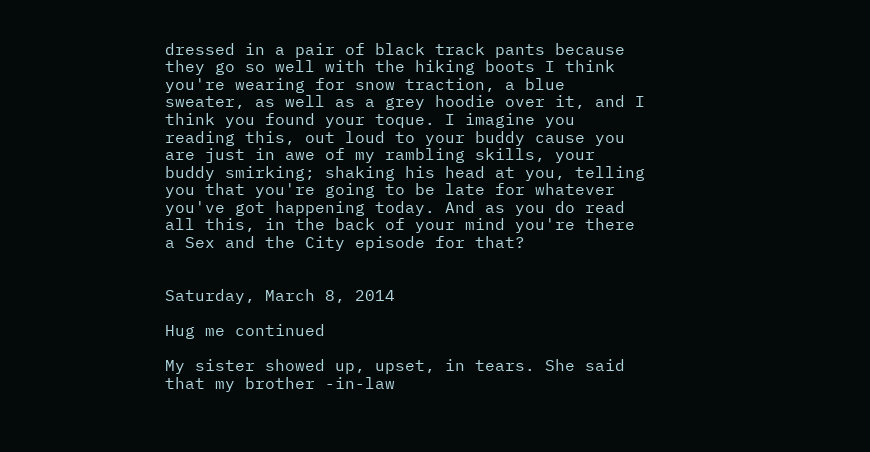dressed in a pair of black track pants because they go so well with the hiking boots I think you're wearing for snow traction, a blue sweater, as well as a grey hoodie over it, and I think you found your toque. I imagine you reading this, out loud to your buddy cause you are just in awe of my rambling skills, your buddy smirking; shaking his head at you, telling you that you're going to be late for whatever you've got happening today. And as you do read all this, in the back of your mind you're there a Sex and the City episode for that?


Saturday, March 8, 2014

Hug me continued

My sister showed up, upset, in tears. She said that my brother -in-law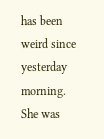has been weird since yesterday morning. She was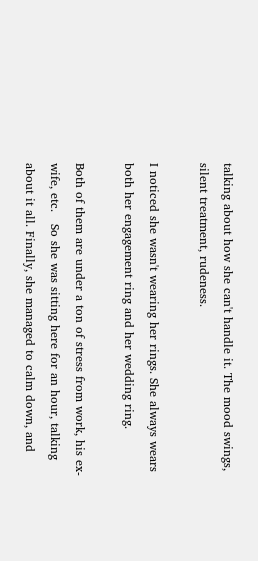talking about how she can't handle it. The mood swings, silent treatment, rudeness.

I noticed she wasn't wearing her rings. She always wears both her engagement ring and her wedding ring.

Both of them are under a ton of stress from work, his ex-wife, etc.   So she was sitting here for an hour, talking about it all. Finally, she managed to calm down, and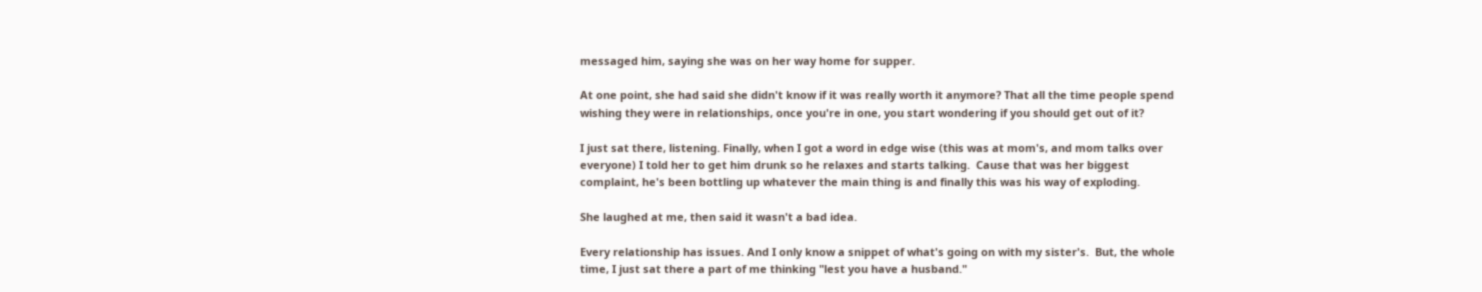messaged him, saying she was on her way home for supper.

At one point, she had said she didn't know if it was really worth it anymore? That all the time people spend wishing they were in relationships, once you're in one, you start wondering if you should get out of it?

I just sat there, listening. Finally, when I got a word in edge wise (this was at mom's, and mom talks over everyone) I told her to get him drunk so he relaxes and starts talking.  Cause that was her biggest complaint, he's been bottling up whatever the main thing is and finally this was his way of exploding.

She laughed at me, then said it wasn't a bad idea.

Every relationship has issues. And I only know a snippet of what's going on with my sister's.  But, the whole time, I just sat there a part of me thinking "lest you have a husband."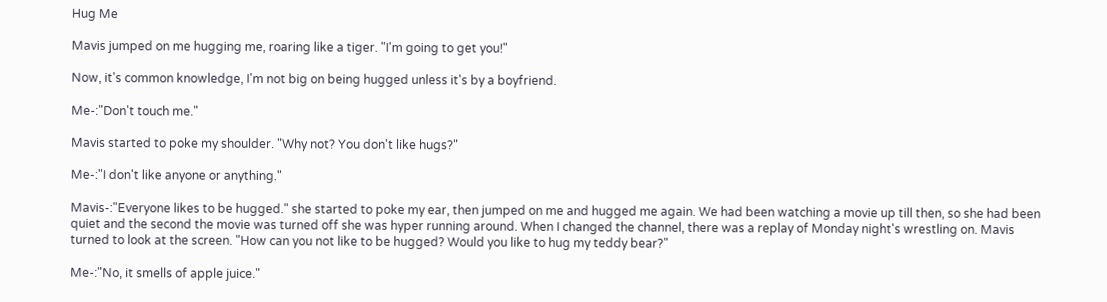Hug Me

Mavis jumped on me hugging me, roaring like a tiger. "I'm going to get you!"

Now, it's common knowledge, I'm not big on being hugged unless it's by a boyfriend.

Me-:"Don't touch me."

Mavis started to poke my shoulder. "Why not? You don't like hugs?"

Me-:"I don't like anyone or anything."

Mavis-:"Everyone likes to be hugged." she started to poke my ear, then jumped on me and hugged me again. We had been watching a movie up till then, so she had been quiet and the second the movie was turned off she was hyper running around. When I changed the channel, there was a replay of Monday night's wrestling on. Mavis turned to look at the screen. "How can you not like to be hugged? Would you like to hug my teddy bear?"

Me-:"No, it smells of apple juice."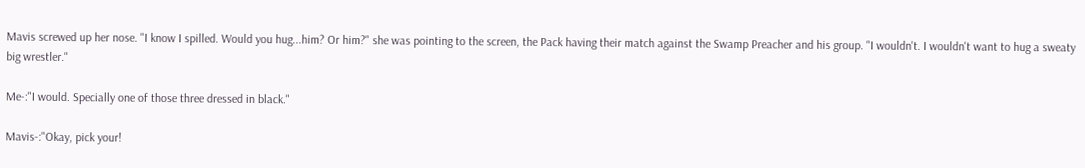Mavis screwed up her nose. "I know I spilled. Would you hug...him? Or him?" she was pointing to the screen, the Pack having their match against the Swamp Preacher and his group. "I wouldn't. I wouldn't want to hug a sweaty big wrestler."

Me-:"I would. Specially one of those three dressed in black."

Mavis-:"Okay, pick your!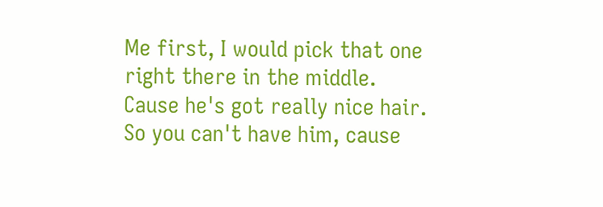Me first, I would pick that one right there in the middle. Cause he's got really nice hair. So you can't have him, cause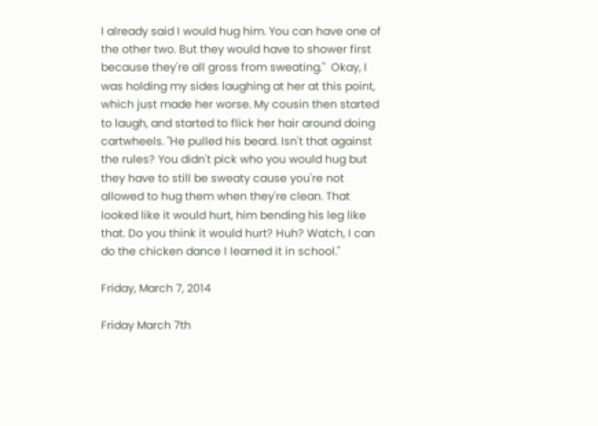I already said I would hug him. You can have one of the other two. But they would have to shower first because they're all gross from sweating."  Okay, I was holding my sides laughing at her at this point, which just made her worse. My cousin then started to laugh, and started to flick her hair around doing cartwheels. "He pulled his beard. Isn't that against the rules? You didn't pick who you would hug but they have to still be sweaty cause you're not allowed to hug them when they're clean. That looked like it would hurt, him bending his leg like that. Do you think it would hurt? Huh? Watch, I can do the chicken dance I learned it in school."

Friday, March 7, 2014

Friday March 7th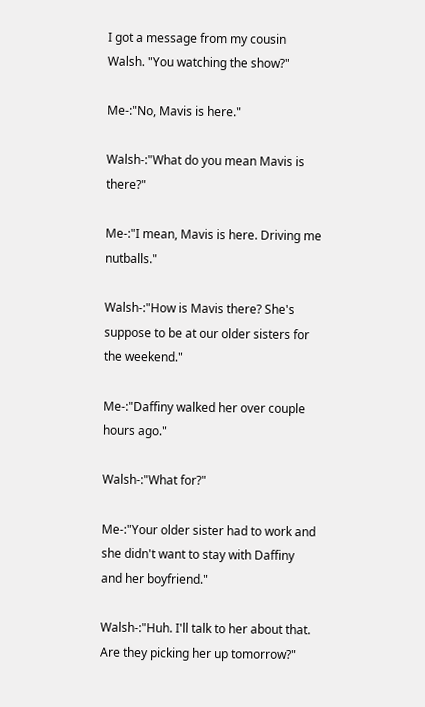I got a message from my cousin Walsh. "You watching the show?"

Me-:"No, Mavis is here."

Walsh-:"What do you mean Mavis is there?"

Me-:"I mean, Mavis is here. Driving me nutballs."

Walsh-:"How is Mavis there? She's suppose to be at our older sisters for the weekend."

Me-:"Daffiny walked her over couple hours ago."

Walsh-:"What for?"

Me-:"Your older sister had to work and she didn't want to stay with Daffiny and her boyfriend."

Walsh-:"Huh. I'll talk to her about that. Are they picking her up tomorrow?"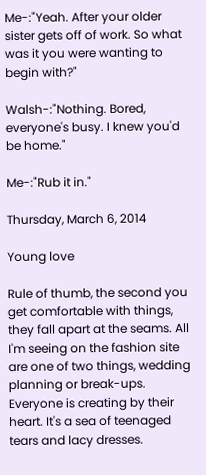Me-:"Yeah. After your older sister gets off of work. So what was it you were wanting to begin with?"

Walsh-:"Nothing. Bored, everyone's busy. I knew you'd be home."

Me-:"Rub it in."

Thursday, March 6, 2014

Young love

Rule of thumb, the second you get comfortable with things, they fall apart at the seams. All I'm seeing on the fashion site are one of two things, wedding planning or break-ups.  Everyone is creating by their heart. It's a sea of teenaged tears and lacy dresses.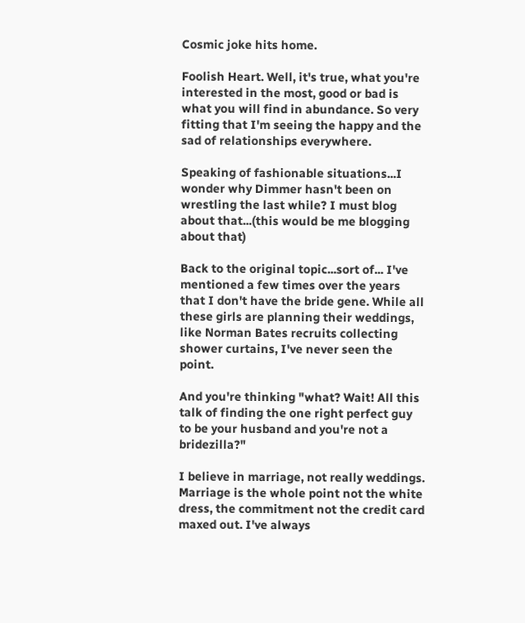Cosmic joke hits home.

Foolish Heart. Well, it's true, what you're interested in the most, good or bad is what you will find in abundance. So very fitting that I'm seeing the happy and the sad of relationships everywhere.

Speaking of fashionable situations...I wonder why Dimmer hasn't been on wrestling the last while? I must blog about that...(this would be me blogging about that)

Back to the original topic...sort of... I've mentioned a few times over the years that I don't have the bride gene. While all these girls are planning their weddings, like Norman Bates recruits collecting shower curtains, I've never seen the point.

And you're thinking "what? Wait! All this talk of finding the one right perfect guy to be your husband and you're not a bridezilla?"

I believe in marriage, not really weddings. Marriage is the whole point not the white dress, the commitment not the credit card maxed out. I've always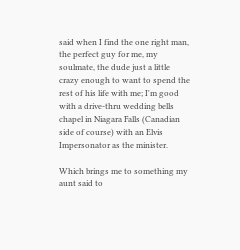said when I find the one right man, the perfect guy for me, my soulmate, the dude just a little crazy enough to want to spend the rest of his life with me; I'm good with a drive-thru wedding bells chapel in Niagara Falls (Canadian side of course) with an Elvis Impersonator as the minister.

Which brings me to something my aunt said to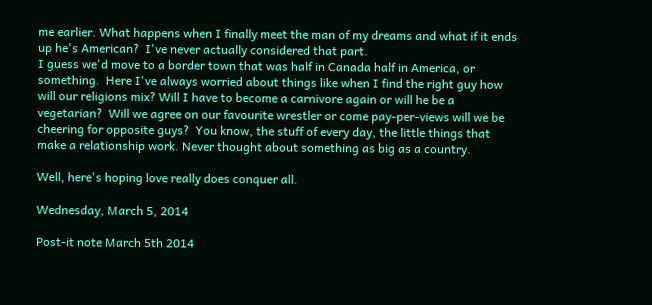me earlier. What happens when I finally meet the man of my dreams and what if it ends up he's American?  I've never actually considered that part.
I guess we'd move to a border town that was half in Canada half in America, or something.  Here I've always worried about things like when I find the right guy how will our religions mix? Will I have to become a carnivore again or will he be a vegetarian?  Will we agree on our favourite wrestler or come pay-per-views will we be cheering for opposite guys?  You know, the stuff of every day, the little things that make a relationship work. Never thought about something as big as a country.

Well, here's hoping love really does conquer all.

Wednesday, March 5, 2014

Post-it note March 5th 2014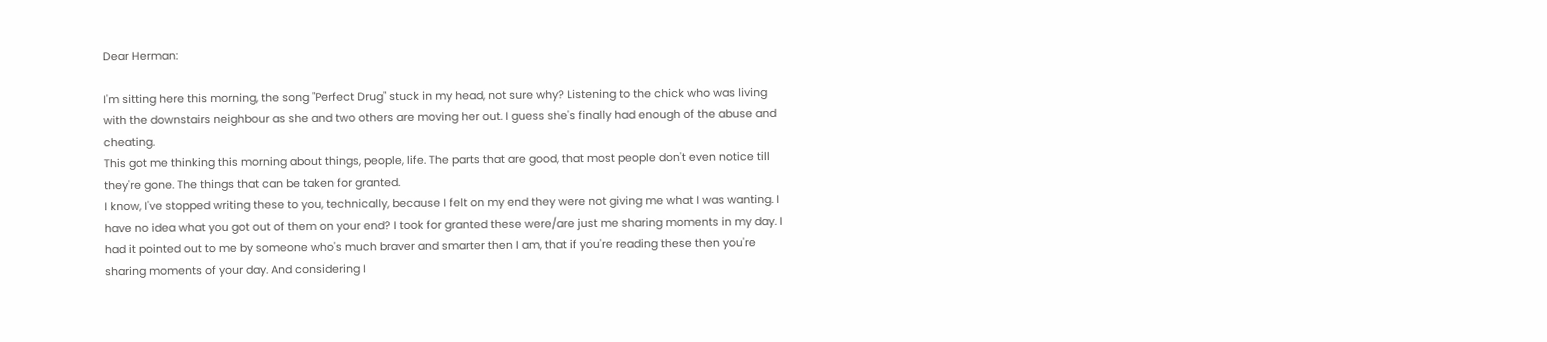Dear Herman:

I'm sitting here this morning, the song "Perfect Drug" stuck in my head, not sure why? Listening to the chick who was living with the downstairs neighbour as she and two others are moving her out. I guess she's finally had enough of the abuse and cheating.
This got me thinking this morning about things, people, life. The parts that are good, that most people don't even notice till they're gone. The things that can be taken for granted.
I know, I've stopped writing these to you, technically, because I felt on my end they were not giving me what I was wanting. I have no idea what you got out of them on your end? I took for granted these were/are just me sharing moments in my day. I had it pointed out to me by someone who's much braver and smarter then I am, that if you're reading these then you're sharing moments of your day. And considering I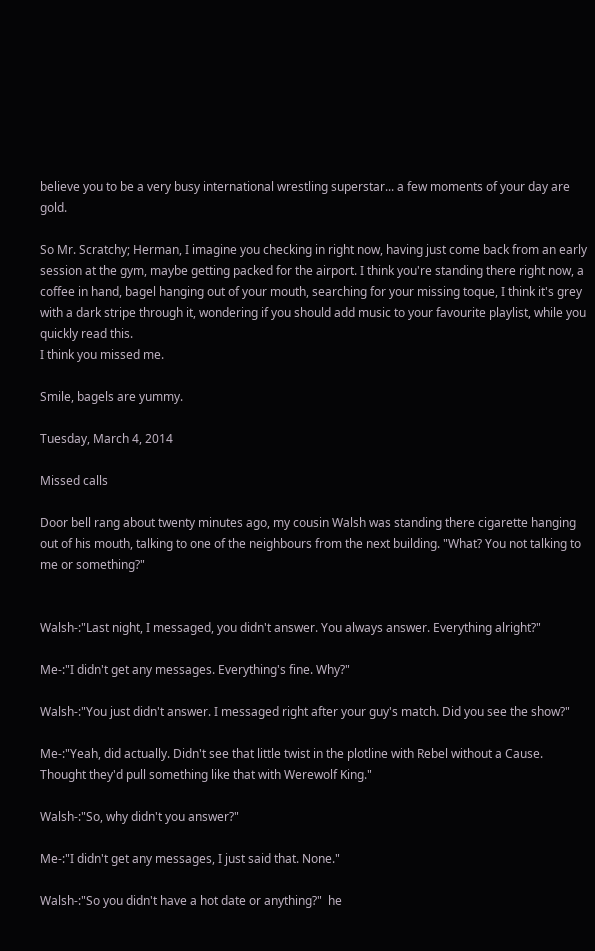believe you to be a very busy international wrestling superstar... a few moments of your day are gold.

So Mr. Scratchy; Herman, I imagine you checking in right now, having just come back from an early session at the gym, maybe getting packed for the airport. I think you're standing there right now, a coffee in hand, bagel hanging out of your mouth, searching for your missing toque, I think it's grey with a dark stripe through it, wondering if you should add music to your favourite playlist, while you quickly read this.
I think you missed me.

Smile, bagels are yummy.

Tuesday, March 4, 2014

Missed calls

Door bell rang about twenty minutes ago, my cousin Walsh was standing there cigarette hanging out of his mouth, talking to one of the neighbours from the next building. "What? You not talking to me or something?"


Walsh-:"Last night, I messaged, you didn't answer. You always answer. Everything alright?"

Me-:"I didn't get any messages. Everything's fine. Why?"

Walsh-:"You just didn't answer. I messaged right after your guy's match. Did you see the show?"

Me-:"Yeah, did actually. Didn't see that little twist in the plotline with Rebel without a Cause. Thought they'd pull something like that with Werewolf King."

Walsh-:"So, why didn't you answer?"

Me-:"I didn't get any messages, I just said that. None."

Walsh-:"So you didn't have a hot date or anything?"  he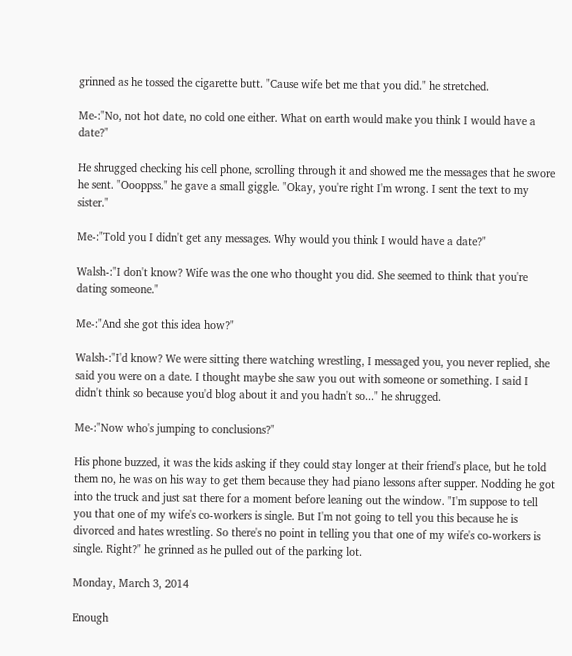grinned as he tossed the cigarette butt. "Cause wife bet me that you did." he stretched.

Me-:"No, not hot date, no cold one either. What on earth would make you think I would have a date?"

He shrugged checking his cell phone, scrolling through it and showed me the messages that he swore he sent. "Oooppss." he gave a small giggle. "Okay, you're right I'm wrong. I sent the text to my sister."

Me-:"Told you I didn't get any messages. Why would you think I would have a date?"

Walsh-:"I don't know? Wife was the one who thought you did. She seemed to think that you're dating someone."

Me-:"And she got this idea how?"

Walsh-:"I'd know? We were sitting there watching wrestling, I messaged you, you never replied, she said you were on a date. I thought maybe she saw you out with someone or something. I said I didn't think so because you'd blog about it and you hadn't so..." he shrugged.

Me-:"Now who's jumping to conclusions?"

His phone buzzed, it was the kids asking if they could stay longer at their friend's place, but he told them no, he was on his way to get them because they had piano lessons after supper. Nodding he got into the truck and just sat there for a moment before leaning out the window. "I'm suppose to tell you that one of my wife's co-workers is single. But I'm not going to tell you this because he is divorced and hates wrestling. So there's no point in telling you that one of my wife's co-workers is single. Right?" he grinned as he pulled out of the parking lot.

Monday, March 3, 2014

Enough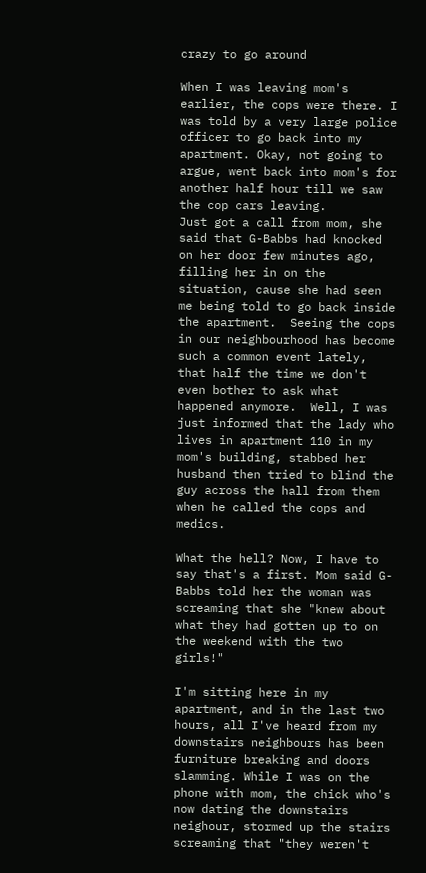crazy to go around

When I was leaving mom's earlier, the cops were there. I was told by a very large police officer to go back into my apartment. Okay, not going to argue, went back into mom's for another half hour till we saw the cop cars leaving.
Just got a call from mom, she said that G-Babbs had knocked on her door few minutes ago, filling her in on the situation, cause she had seen me being told to go back inside the apartment.  Seeing the cops in our neighbourhood has become such a common event lately, that half the time we don't even bother to ask what happened anymore.  Well, I was just informed that the lady who lives in apartment 110 in my mom's building, stabbed her husband then tried to blind the guy across the hall from them when he called the cops and medics.

What the hell? Now, I have to say that's a first. Mom said G-Babbs told her the woman was screaming that she "knew about what they had gotten up to on the weekend with the two girls!"

I'm sitting here in my apartment, and in the last two hours, all I've heard from my downstairs neighbours has been furniture breaking and doors slamming. While I was on the phone with mom, the chick who's now dating the downstairs neighour, stormed up the stairs screaming that "they weren't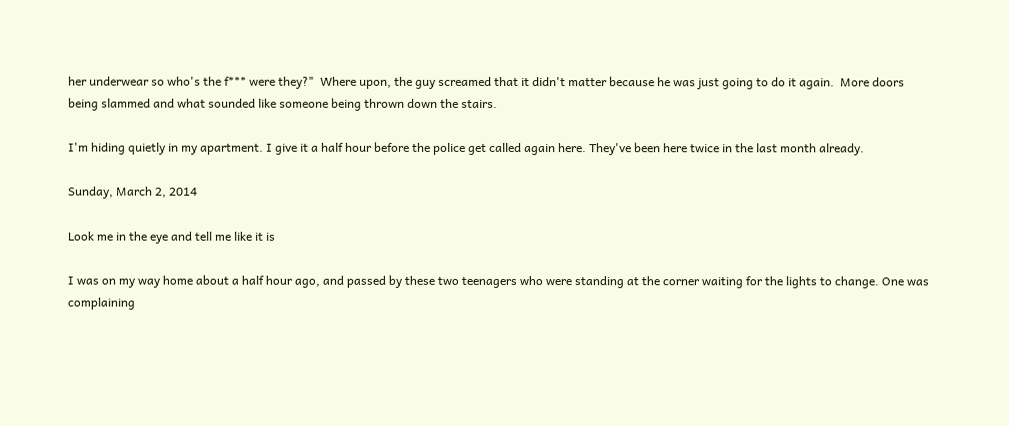her underwear so who's the f*** were they?"  Where upon, the guy screamed that it didn't matter because he was just going to do it again.  More doors being slammed and what sounded like someone being thrown down the stairs.

I'm hiding quietly in my apartment. I give it a half hour before the police get called again here. They've been here twice in the last month already.

Sunday, March 2, 2014

Look me in the eye and tell me like it is

I was on my way home about a half hour ago, and passed by these two teenagers who were standing at the corner waiting for the lights to change. One was complaining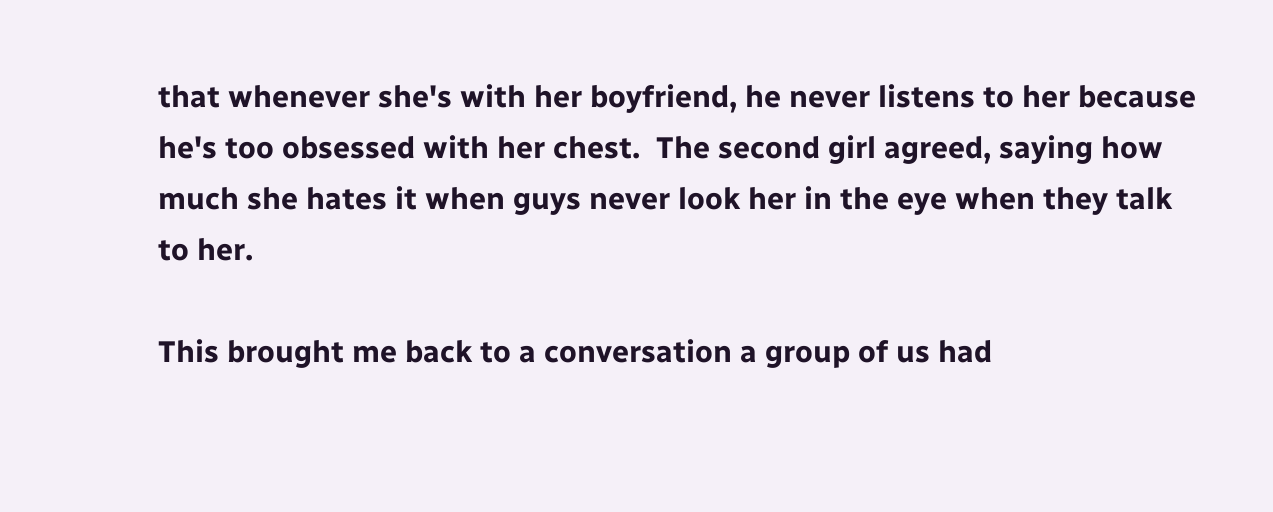that whenever she's with her boyfriend, he never listens to her because he's too obsessed with her chest.  The second girl agreed, saying how much she hates it when guys never look her in the eye when they talk to her.

This brought me back to a conversation a group of us had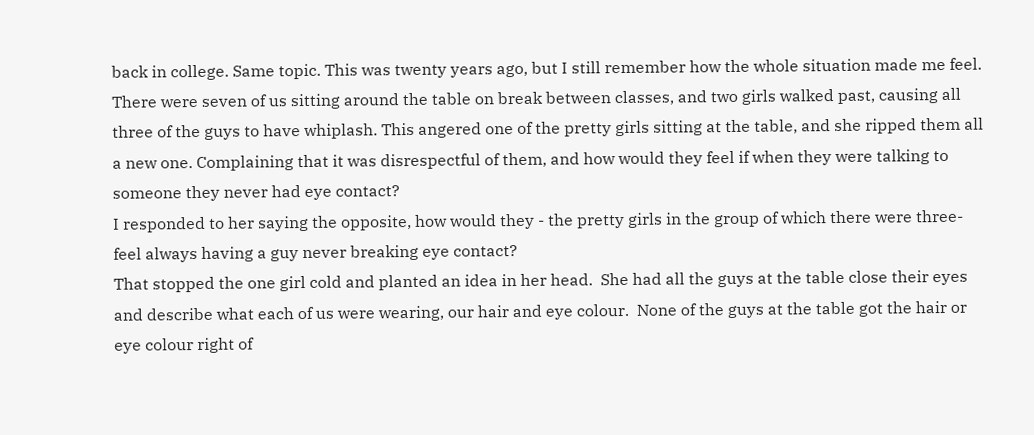back in college. Same topic. This was twenty years ago, but I still remember how the whole situation made me feel.  There were seven of us sitting around the table on break between classes, and two girls walked past, causing all three of the guys to have whiplash. This angered one of the pretty girls sitting at the table, and she ripped them all a new one. Complaining that it was disrespectful of them, and how would they feel if when they were talking to someone they never had eye contact?
I responded to her saying the opposite, how would they - the pretty girls in the group of which there were three- feel always having a guy never breaking eye contact?
That stopped the one girl cold and planted an idea in her head.  She had all the guys at the table close their eyes and describe what each of us were wearing, our hair and eye colour.  None of the guys at the table got the hair or eye colour right of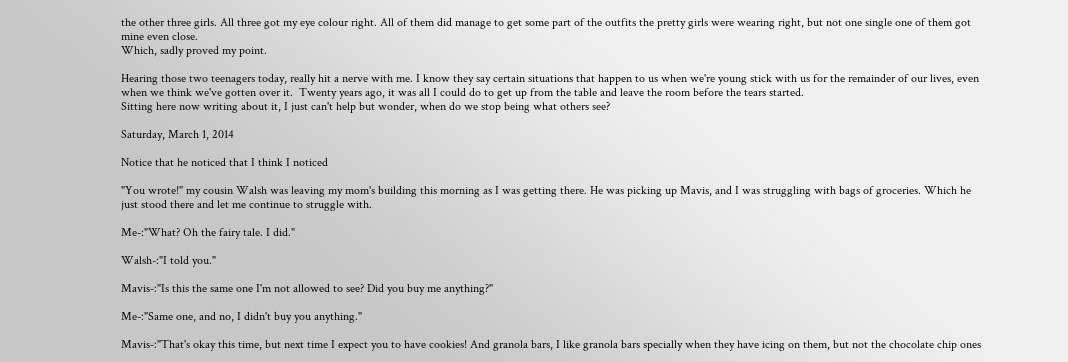the other three girls. All three got my eye colour right. All of them did manage to get some part of the outfits the pretty girls were wearing right, but not one single one of them got mine even close.
Which, sadly proved my point.

Hearing those two teenagers today, really hit a nerve with me. I know they say certain situations that happen to us when we're young stick with us for the remainder of our lives, even when we think we've gotten over it.  Twenty years ago, it was all I could do to get up from the table and leave the room before the tears started.
Sitting here now writing about it, I just can't help but wonder, when do we stop being what others see?

Saturday, March 1, 2014

Notice that he noticed that I think I noticed

"You wrote!" my cousin Walsh was leaving my mom's building this morning as I was getting there. He was picking up Mavis, and I was struggling with bags of groceries. Which he just stood there and let me continue to struggle with.

Me-:"What? Oh the fairy tale. I did."

Walsh-:"I told you."

Mavis-:"Is this the same one I'm not allowed to see? Did you buy me anything?"

Me-:"Same one, and no, I didn't buy you anything."

Mavis-:"That's okay this time, but next time I expect you to have cookies! And granola bars, I like granola bars specially when they have icing on them, but not the chocolate chip ones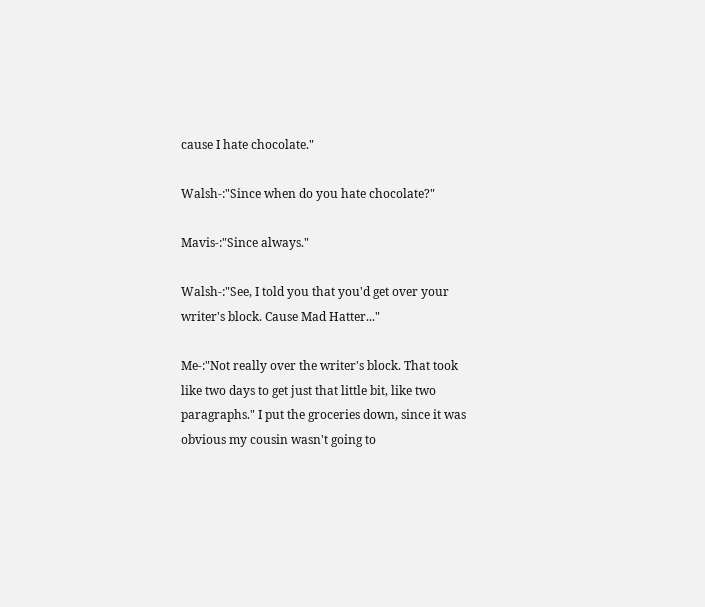cause I hate chocolate."

Walsh-:"Since when do you hate chocolate?"

Mavis-:"Since always."

Walsh-:"See, I told you that you'd get over your writer's block. Cause Mad Hatter..."

Me-:"Not really over the writer's block. That took like two days to get just that little bit, like two paragraphs." I put the groceries down, since it was obvious my cousin wasn't going to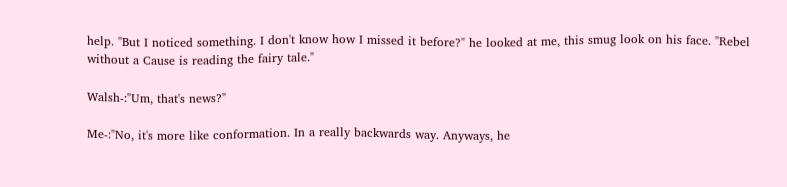help. "But I noticed something. I don't know how I missed it before?" he looked at me, this smug look on his face. "Rebel without a Cause is reading the fairy tale."

Walsh-:"Um, that's news?"

Me-:"No, it's more like conformation. In a really backwards way. Anyways, he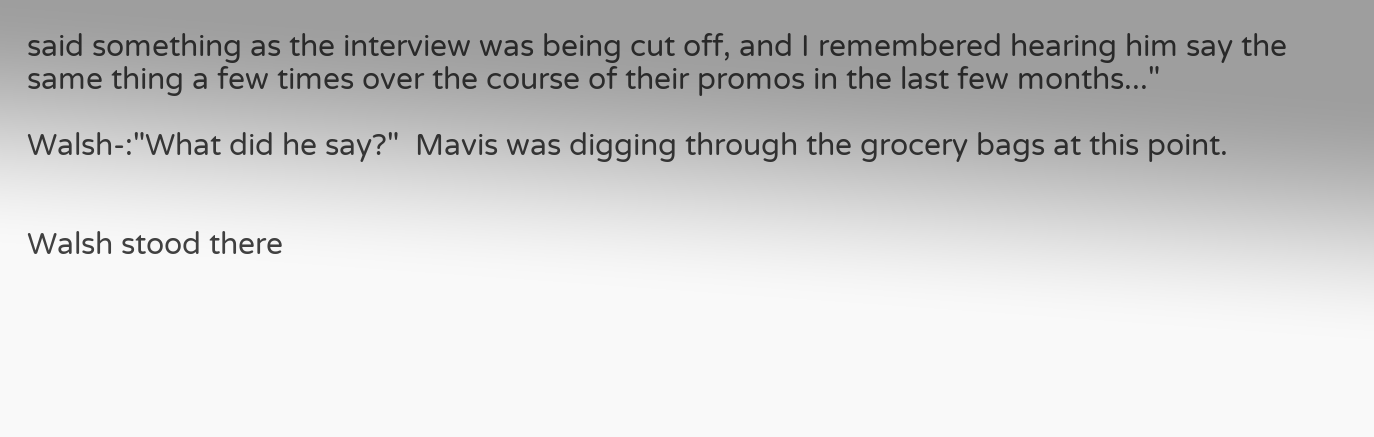said something as the interview was being cut off, and I remembered hearing him say the same thing a few times over the course of their promos in the last few months..."

Walsh-:"What did he say?"  Mavis was digging through the grocery bags at this point.


Walsh stood there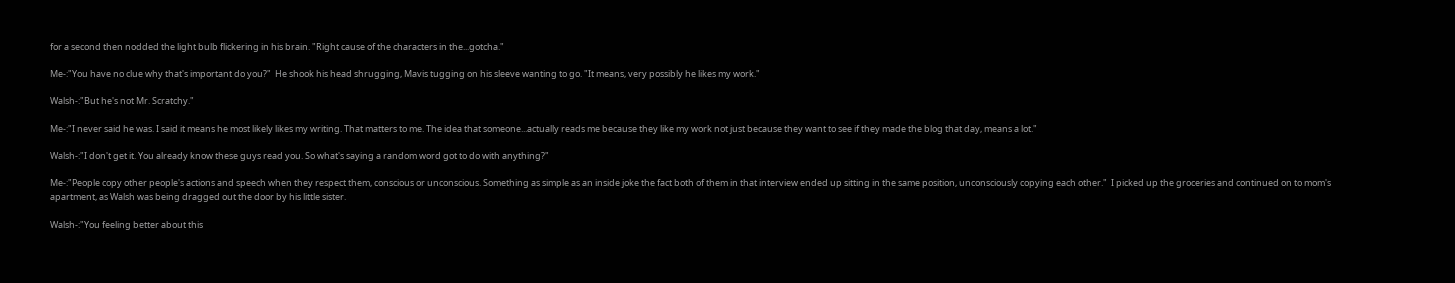for a second then nodded the light bulb flickering in his brain. "Right cause of the characters in the...gotcha."

Me-:"You have no clue why that's important do you?"  He shook his head shrugging, Mavis tugging on his sleeve wanting to go. "It means, very possibly he likes my work."

Walsh-:"But he's not Mr. Scratchy."

Me-:"I never said he was. I said it means he most likely likes my writing. That matters to me. The idea that someone...actually reads me because they like my work not just because they want to see if they made the blog that day, means a lot."

Walsh-:"I don't get it. You already know these guys read you. So what's saying a random word got to do with anything?"

Me-:"People copy other people's actions and speech when they respect them, conscious or unconscious. Something as simple as an inside joke the fact both of them in that interview ended up sitting in the same position, unconsciously copying each other."  I picked up the groceries and continued on to mom's apartment, as Walsh was being dragged out the door by his little sister.

Walsh-:"You feeling better about this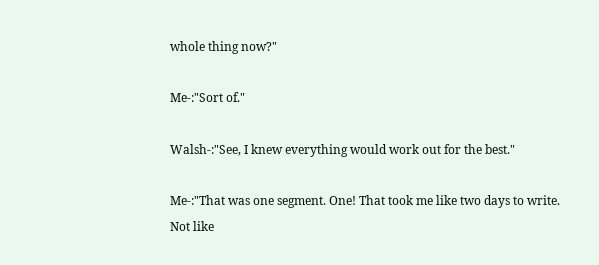whole thing now?"

Me-:"Sort of."

Walsh-:"See, I knew everything would work out for the best."

Me-:"That was one segment. One! That took me like two days to write. Not like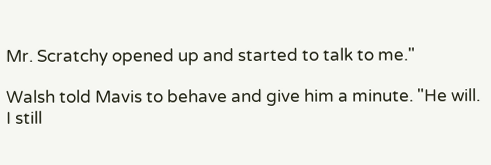Mr. Scratchy opened up and started to talk to me."

Walsh told Mavis to behave and give him a minute. "He will. I still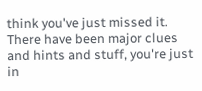think you've just missed it. There have been major clues and hints and stuff, you're just in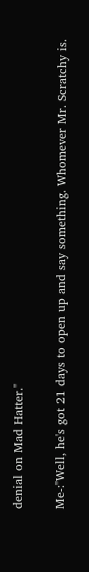denial on Mad Hatter."

Me-:"Well, he's got 21 days to open up and say something. Whomever Mr. Scratchy is.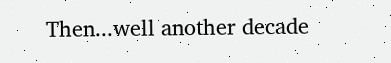Then...well another decade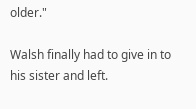older."

Walsh finally had to give in to his sister and left.